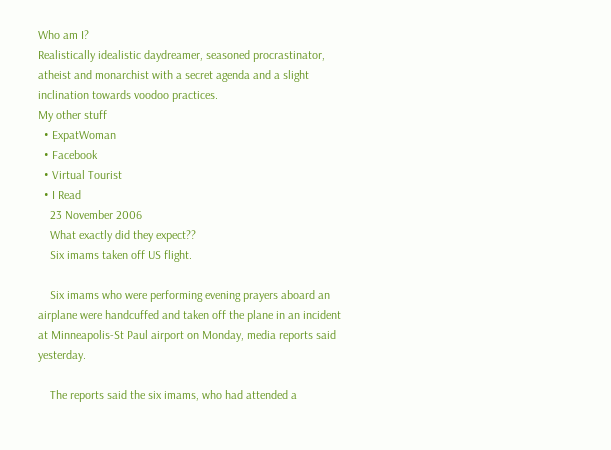Who am I?
Realistically idealistic daydreamer, seasoned procrastinator, atheist and monarchist with a secret agenda and a slight inclination towards voodoo practices.
My other stuff
  • ExpatWoman
  • Facebook
  • Virtual Tourist
  • I Read
    23 November 2006
    What exactly did they expect??
    Six imams taken off US flight.

    Six imams who were performing evening prayers aboard an airplane were handcuffed and taken off the plane in an incident at Minneapolis-St Paul airport on Monday, media reports said yesterday.

    The reports said the six imams, who had attended a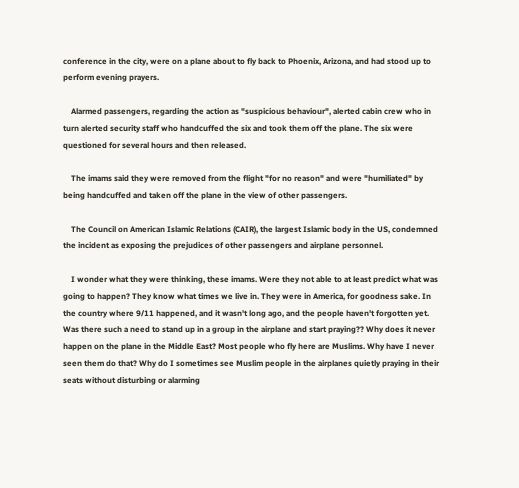conference in the city, were on a plane about to fly back to Phoenix, Arizona, and had stood up to perform evening prayers.

    Alarmed passengers, regarding the action as "suspicious behaviour", alerted cabin crew who in turn alerted security staff who handcuffed the six and took them off the plane. The six were questioned for several hours and then released.

    The imams said they were removed from the flight "for no reason" and were "humiliated" by being handcuffed and taken off the plane in the view of other passengers.

    The Council on American Islamic Relations (CAIR), the largest Islamic body in the US, condemned the incident as exposing the prejudices of other passengers and airplane personnel.

    I wonder what they were thinking, these imams. Were they not able to at least predict what was going to happen? They know what times we live in. They were in America, for goodness sake. In the country where 9/11 happened, and it wasn't long ago, and the people haven't forgotten yet. Was there such a need to stand up in a group in the airplane and start praying?? Why does it never happen on the plane in the Middle East? Most people who fly here are Muslims. Why have I never seen them do that? Why do I sometimes see Muslim people in the airplanes quietly praying in their seats without disturbing or alarming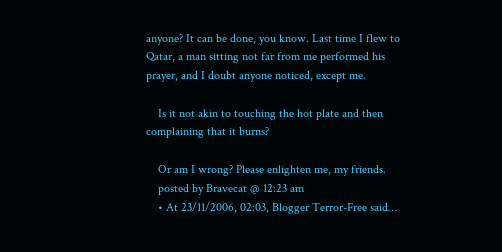anyone? It can be done, you know. Last time I flew to Qatar, a man sitting not far from me performed his prayer, and I doubt anyone noticed, except me.

    Is it not akin to touching the hot plate and then complaining that it burns?

    Or am I wrong? Please enlighten me, my friends.
    posted by Bravecat @ 12:23 am
    • At 23/11/2006, 02:03, Blogger Terror-Free said…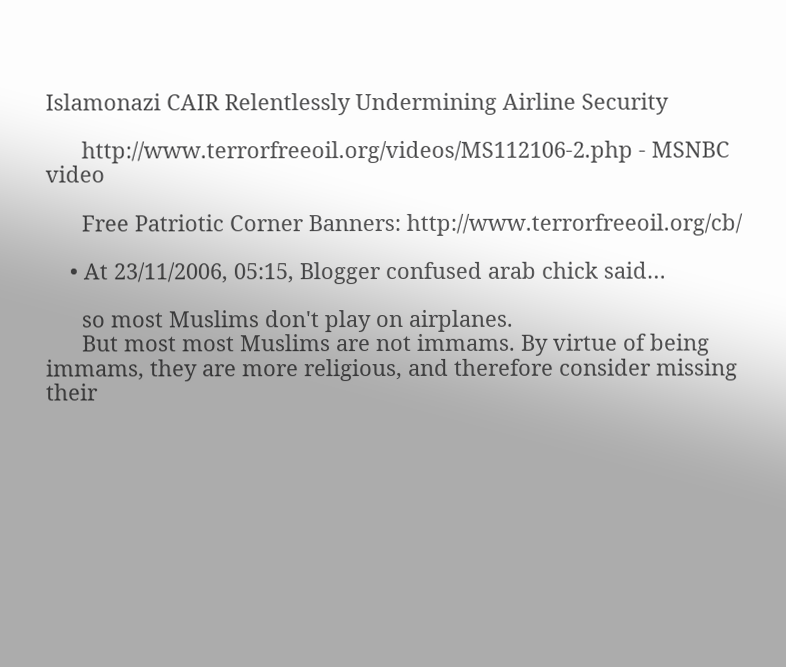Islamonazi CAIR Relentlessly Undermining Airline Security

      http://www.terrorfreeoil.org/videos/MS112106-2.php - MSNBC video

      Free Patriotic Corner Banners: http://www.terrorfreeoil.org/cb/

    • At 23/11/2006, 05:15, Blogger confused arab chick said…

      so most Muslims don't play on airplanes.
      But most most Muslims are not immams. By virtue of being immams, they are more religious, and therefore consider missing their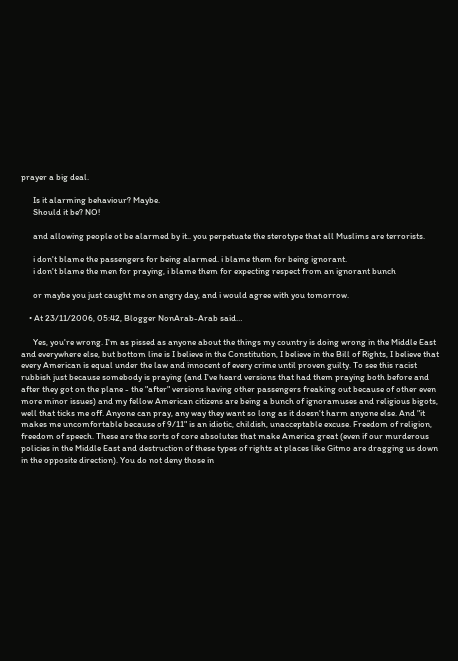prayer a big deal.

      Is it alarming behaviour? Maybe.
      Should it be? NO!

      and allowing people ot be alarmed by it.. you perpetuate the sterotype that all Muslims are terrorists.

      i don't blame the passengers for being alarmed. i blame them for being ignorant.
      i don't blame the men for praying, i blame them for expecting respect from an ignorant bunch

      or maybe you just caught me on angry day, and i would agree with you tomorrow.

    • At 23/11/2006, 05:42, Blogger NonArab-Arab said…

      Yes, you're wrong. I'm as pissed as anyone about the things my country is doing wrong in the Middle East and everywhere else, but bottom line is I believe in the Constitution, I believe in the Bill of Rights, I believe that every American is equal under the law and innocent of every crime until proven guilty. To see this racist rubbish just because somebody is praying (and I've heard versions that had them praying both before and after they got on the plane - the "after" versions having other passengers freaking out because of other even more minor issues) and my fellow American citizens are being a bunch of ignoramuses and religious bigots, well that ticks me off. Anyone can pray, any way they want so long as it doesn't harm anyone else. And "it makes me uncomfortable because of 9/11" is an idiotic, childish, unacceptable excuse. Freedom of religion, freedom of speech. These are the sorts of core absolutes that make America great (even if our murderous policies in the Middle East and destruction of these types of rights at places like Gitmo are dragging us down in the opposite direction). You do not deny those in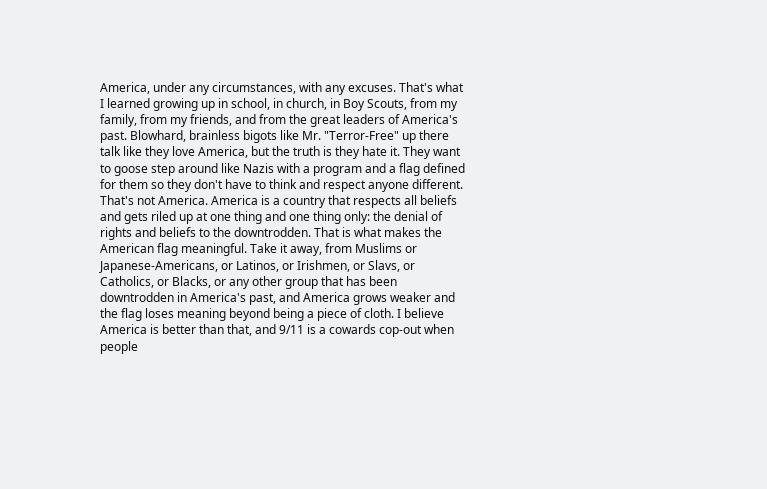America, under any circumstances, with any excuses. That's what I learned growing up in school, in church, in Boy Scouts, from my family, from my friends, and from the great leaders of America's past. Blowhard, brainless bigots like Mr. "Terror-Free" up there talk like they love America, but the truth is they hate it. They want to goose step around like Nazis with a program and a flag defined for them so they don't have to think and respect anyone different. That's not America. America is a country that respects all beliefs and gets riled up at one thing and one thing only: the denial of rights and beliefs to the downtrodden. That is what makes the American flag meaningful. Take it away, from Muslims or Japanese-Americans, or Latinos, or Irishmen, or Slavs, or Catholics, or Blacks, or any other group that has been downtrodden in America's past, and America grows weaker and the flag loses meaning beyond being a piece of cloth. I believe America is better than that, and 9/11 is a cowards cop-out when people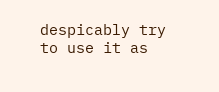despicably try to use it as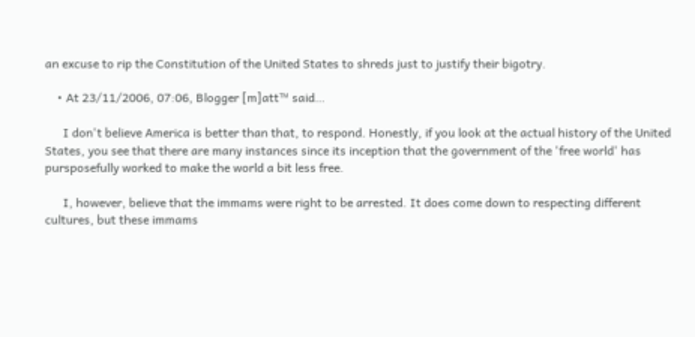an excuse to rip the Constitution of the United States to shreds just to justify their bigotry.

    • At 23/11/2006, 07:06, Blogger [m]att™ said…

      I don't believe America is better than that, to respond. Honestly, if you look at the actual history of the United States, you see that there are many instances since its inception that the government of the 'free world' has pursposefully worked to make the world a bit less free.

      I, however, believe that the immams were right to be arrested. It does come down to respecting different cultures, but these immams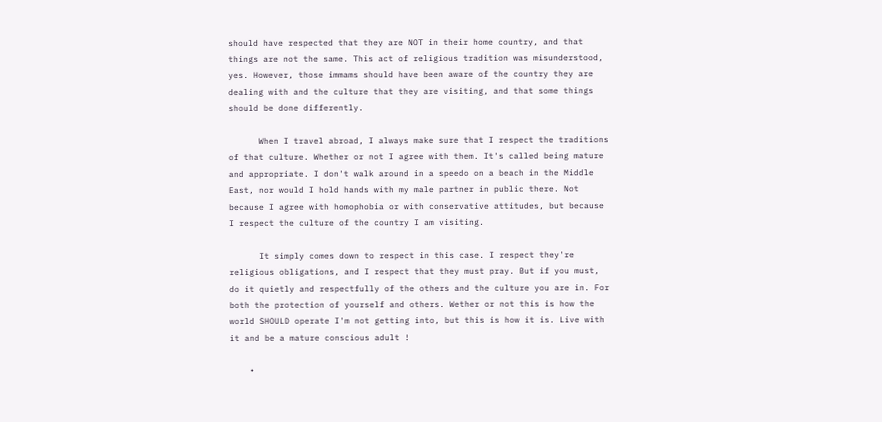should have respected that they are NOT in their home country, and that things are not the same. This act of religious tradition was misunderstood, yes. However, those immams should have been aware of the country they are dealing with and the culture that they are visiting, and that some things should be done differently.

      When I travel abroad, I always make sure that I respect the traditions of that culture. Whether or not I agree with them. It's called being mature and appropriate. I don't walk around in a speedo on a beach in the Middle East, nor would I hold hands with my male partner in public there. Not because I agree with homophobia or with conservative attitudes, but because I respect the culture of the country I am visiting.

      It simply comes down to respect in this case. I respect they're religious obligations, and I respect that they must pray. But if you must, do it quietly and respectfully of the others and the culture you are in. For both the protection of yourself and others. Wether or not this is how the world SHOULD operate I'm not getting into, but this is how it is. Live with it and be a mature conscious adult !

    •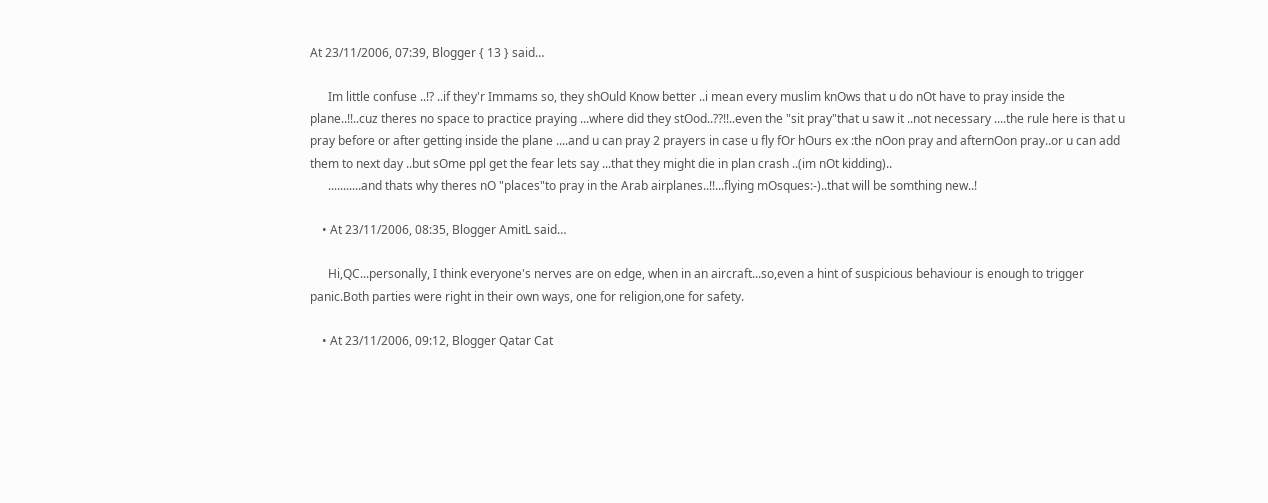At 23/11/2006, 07:39, Blogger { 13 } said…

      Im little confuse ..!? ..if they'r Immams so, they shOuld Know better ..i mean every muslim knOws that u do nOt have to pray inside the plane..!!..cuz theres no space to practice praying ...where did they stOod..??!!..even the "sit pray"that u saw it ..not necessary ....the rule here is that u pray before or after getting inside the plane ....and u can pray 2 prayers in case u fly fOr hOurs ex :the nOon pray and afternOon pray..or u can add them to next day ..but sOme ppl get the fear lets say ...that they might die in plan crash ..(im nOt kidding)..
      ...........and thats why theres nO "places"to pray in the Arab airplanes..!!...flying mOsques:-)..that will be somthing new..!

    • At 23/11/2006, 08:35, Blogger AmitL said…

      Hi,QC...personally, I think everyone's nerves are on edge, when in an aircraft...so,even a hint of suspicious behaviour is enough to trigger panic.Both parties were right in their own ways, one for religion,one for safety.

    • At 23/11/2006, 09:12, Blogger Qatar Cat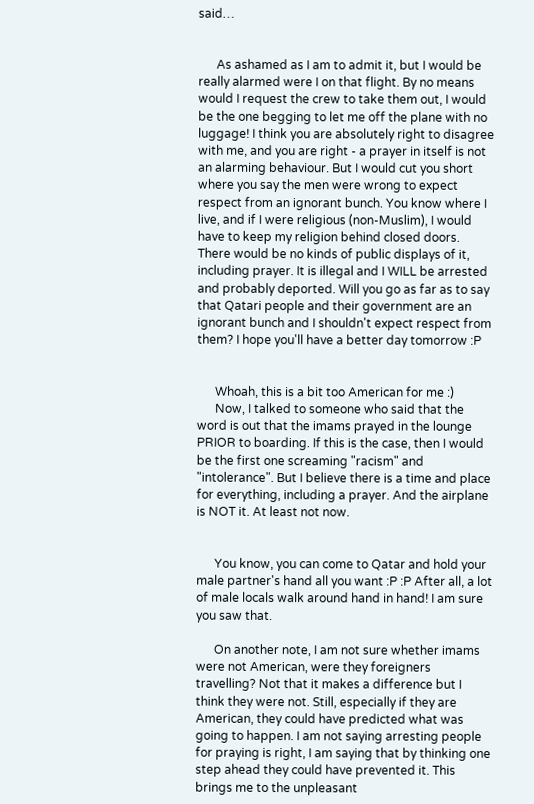said…


      As ashamed as I am to admit it, but I would be really alarmed were I on that flight. By no means would I request the crew to take them out, I would be the one begging to let me off the plane with no luggage! I think you are absolutely right to disagree with me, and you are right - a prayer in itself is not an alarming behaviour. But I would cut you short where you say the men were wrong to expect respect from an ignorant bunch. You know where I live, and if I were religious (non-Muslim), I would have to keep my religion behind closed doors. There would be no kinds of public displays of it, including prayer. It is illegal and I WILL be arrested and probably deported. Will you go as far as to say that Qatari people and their government are an ignorant bunch and I shouldn't expect respect from them? I hope you'll have a better day tomorrow :P


      Whoah, this is a bit too American for me :)
      Now, I talked to someone who said that the word is out that the imams prayed in the lounge PRIOR to boarding. If this is the case, then I would be the first one screaming "racism" and "intolerance". But I believe there is a time and place for everything, including a prayer. And the airplane is NOT it. At least not now.


      You know, you can come to Qatar and hold your male partner's hand all you want :P :P After all, a lot of male locals walk around hand in hand! I am sure you saw that.

      On another note, I am not sure whether imams were not American, were they foreigners travelling? Not that it makes a difference but I think they were not. Still, especially if they are American, they could have predicted what was going to happen. I am not saying arresting people for praying is right, I am saying that by thinking one step ahead they could have prevented it. This brings me to the unpleasant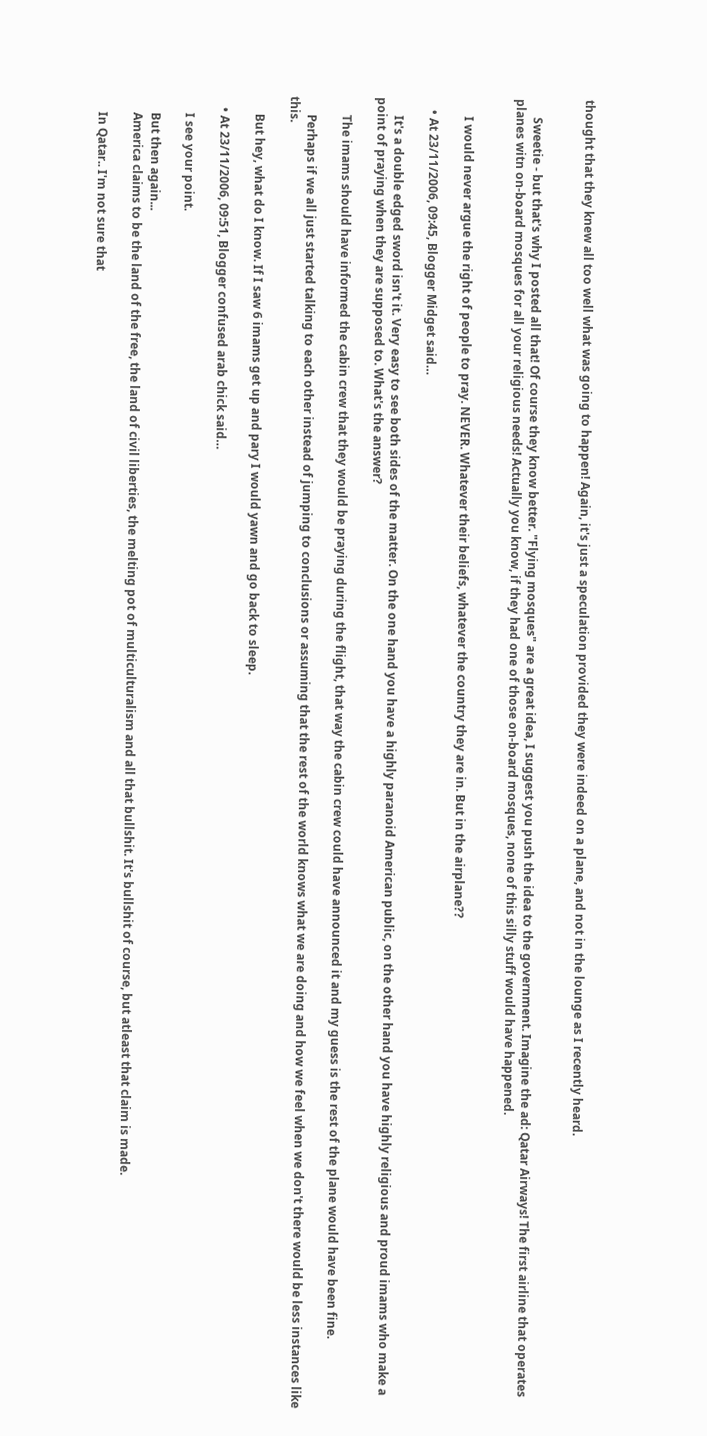thought that they knew all too well what was going to happen! Again, it's just a speculation provided they were indeed on a plane, and not in the lounge as I recently heard.


      Sweetie - but that's why I posted all that! Of course they know better. "Flying mosques" are a great idea, I suggest you push the idea to the government. Imagine the ad: Qatar Airways! The first airline that operates planes witn on-board mosques for all your religious needs! Actually you know, if they had one of those on-board mosques, none of this silly stuff would have happened.


      I would never argue the right of people to pray. NEVER. Whatever their beliefs, whatever the country they are in. But in the airplane??

    • At 23/11/2006, 09:45, Blogger Midget said…

      It's a double edged sword isn't it. Very easy to see both sides of the matter. On the one hand you have a highly paranoid American public, on the other hand you have highly religious and proud imams who make a point of praying when they are supposed to. What's the answer?

      The imams should have informed the cabin crew that they would be praying during the flight, that way the cabin crew could have announced it and my guess is the rest of the plane would have been fine.

      Perhaps if we all just started talking to each other instead of jumping to conclusions or assuming that the rest of the world knows what we are doing and how we feel when we don't there would be less instances like this.

      But hey, what do I know. If I saw 6 imams get up and pary I would yawn and go back to sleep.

    • At 23/11/2006, 09:51, Blogger confused arab chick said…

      I see your point.

      But then again...
      America claims to be the land of the free, the land of civil liberties, the melting pot of multiculturalism and all that bullshit. It's bullshit of course, but atleast that claim is made.

      In Qatar.. I'm not sure that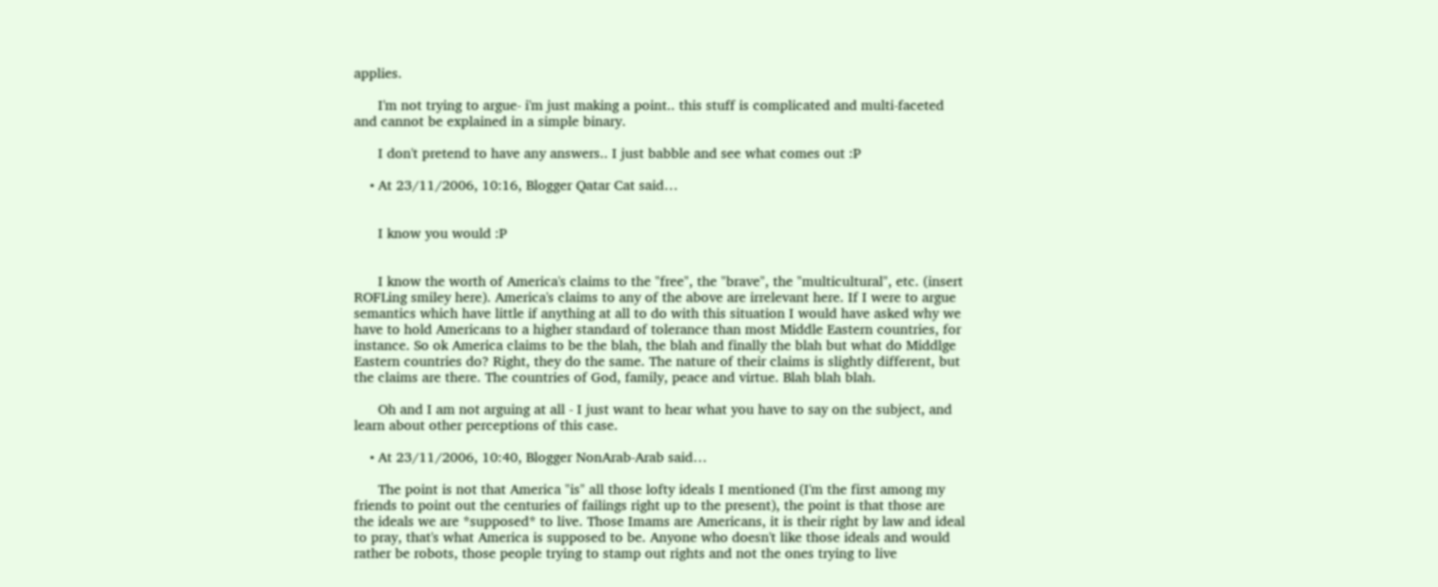applies.

      I'm not trying to argue- i'm just making a point.. this stuff is complicated and multi-faceted and cannot be explained in a simple binary.

      I don't pretend to have any answers.. I just babble and see what comes out :P

    • At 23/11/2006, 10:16, Blogger Qatar Cat said…


      I know you would :P


      I know the worth of America's claims to the "free", the "brave", the "multicultural", etc. (insert ROFLing smiley here). America's claims to any of the above are irrelevant here. If I were to argue semantics which have little if anything at all to do with this situation I would have asked why we have to hold Americans to a higher standard of tolerance than most Middle Eastern countries, for instance. So ok America claims to be the blah, the blah and finally the blah but what do Middlge Eastern countries do? Right, they do the same. The nature of their claims is slightly different, but the claims are there. The countries of God, family, peace and virtue. Blah blah blah.

      Oh and I am not arguing at all - I just want to hear what you have to say on the subject, and learn about other perceptions of this case.

    • At 23/11/2006, 10:40, Blogger NonArab-Arab said…

      The point is not that America "is" all those lofty ideals I mentioned (I'm the first among my friends to point out the centuries of failings right up to the present), the point is that those are the ideals we are *supposed* to live. Those Imams are Americans, it is their right by law and ideal to pray, that's what America is supposed to be. Anyone who doesn't like those ideals and would rather be robots, those people trying to stamp out rights and not the ones trying to live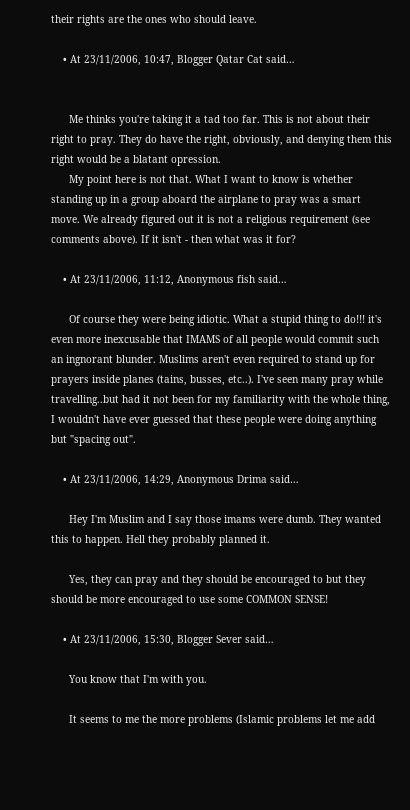their rights are the ones who should leave.

    • At 23/11/2006, 10:47, Blogger Qatar Cat said…


      Me thinks you're taking it a tad too far. This is not about their right to pray. They do have the right, obviously, and denying them this right would be a blatant opression.
      My point here is not that. What I want to know is whether standing up in a group aboard the airplane to pray was a smart move. We already figured out it is not a religious requirement (see comments above). If it isn't - then what was it for?

    • At 23/11/2006, 11:12, Anonymous fish said…

      Of course they were being idiotic. What a stupid thing to do!!! it's even more inexcusable that IMAMS of all people would commit such an ingnorant blunder. Muslims aren't even required to stand up for prayers inside planes (tains, busses, etc..). I've seen many pray while travelling..but had it not been for my familiarity with the whole thing, I wouldn't have ever guessed that these people were doing anything but "spacing out".

    • At 23/11/2006, 14:29, Anonymous Drima said…

      Hey I'm Muslim and I say those imams were dumb. They wanted this to happen. Hell they probably planned it.

      Yes, they can pray and they should be encouraged to but they should be more encouraged to use some COMMON SENSE!

    • At 23/11/2006, 15:30, Blogger Sever said…

      You know that I'm with you.

      It seems to me the more problems (Islamic problems let me add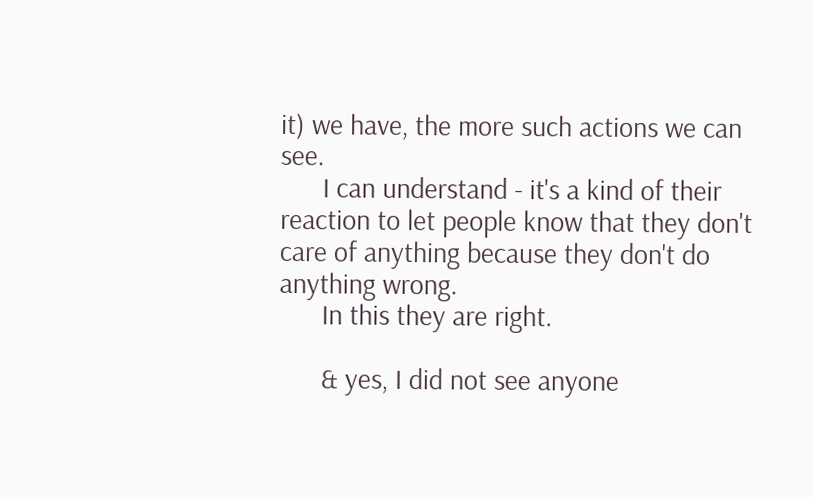it) we have, the more such actions we can see.
      I can understand - it's a kind of their reaction to let people know that they don't care of anything because they don't do anything wrong.
      In this they are right.

      & yes, I did not see anyone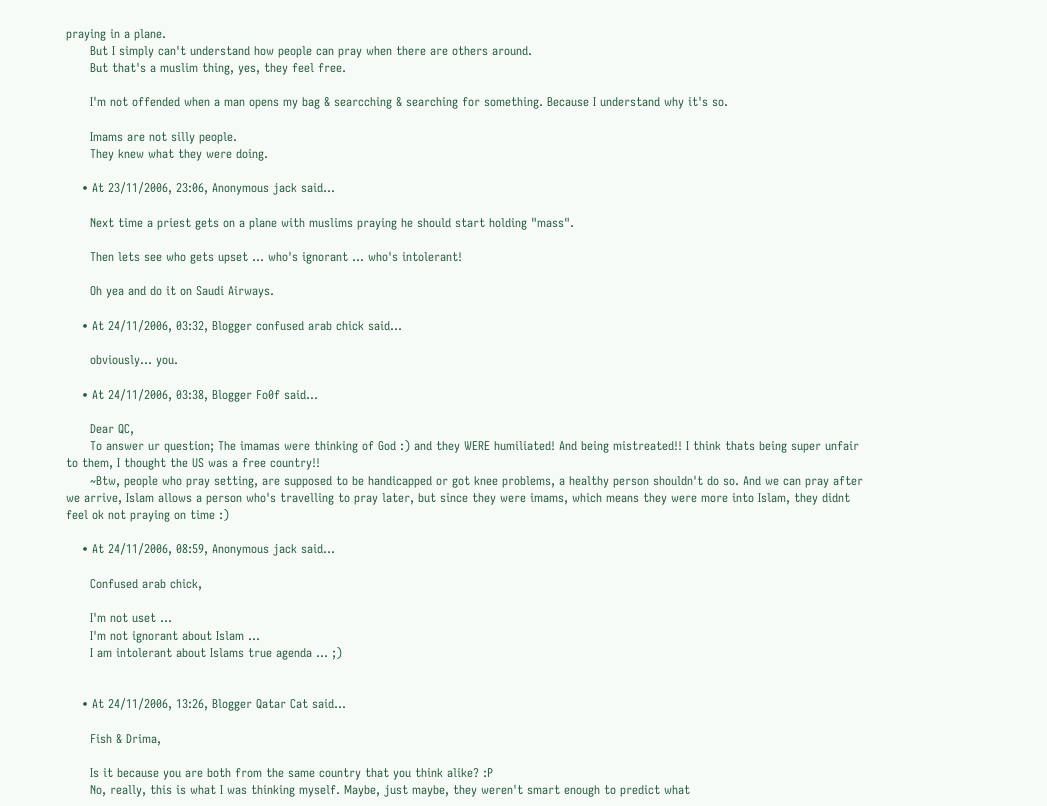praying in a plane.
      But I simply can't understand how people can pray when there are others around.
      But that's a muslim thing, yes, they feel free.

      I'm not offended when a man opens my bag & searcching & searching for something. Because I understand why it's so.

      Imams are not silly people.
      They knew what they were doing.

    • At 23/11/2006, 23:06, Anonymous jack said…

      Next time a priest gets on a plane with muslims praying he should start holding "mass".

      Then lets see who gets upset ... who's ignorant ... who's intolerant!

      Oh yea and do it on Saudi Airways.

    • At 24/11/2006, 03:32, Blogger confused arab chick said…

      obviously... you.

    • At 24/11/2006, 03:38, Blogger Fo0f said…

      Dear QC,
      To answer ur question; The imamas were thinking of God :) and they WERE humiliated! And being mistreated!! I think thats being super unfair to them, I thought the US was a free country!!
      ~Btw, people who pray setting, are supposed to be handicapped or got knee problems, a healthy person shouldn't do so. And we can pray after we arrive, Islam allows a person who's travelling to pray later, but since they were imams, which means they were more into Islam, they didnt feel ok not praying on time :)

    • At 24/11/2006, 08:59, Anonymous jack said…

      Confused arab chick,

      I'm not uset ...
      I'm not ignorant about Islam ...
      I am intolerant about Islams true agenda ... ;)


    • At 24/11/2006, 13:26, Blogger Qatar Cat said…

      Fish & Drima,

      Is it because you are both from the same country that you think alike? :P
      No, really, this is what I was thinking myself. Maybe, just maybe, they weren't smart enough to predict what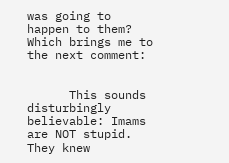was going to happen to them? Which brings me to the next comment:


      This sounds disturbingly believable: Imams are NOT stupid. They knew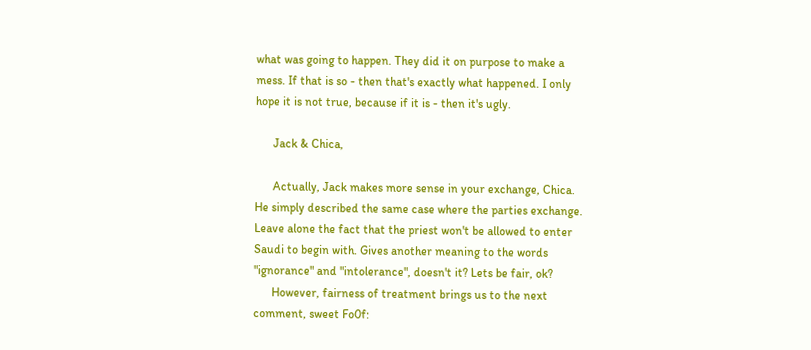what was going to happen. They did it on purpose to make a mess. If that is so - then that's exactly what happened. I only hope it is not true, because if it is - then it's ugly.

      Jack & Chica,

      Actually, Jack makes more sense in your exchange, Chica. He simply described the same case where the parties exchange. Leave alone the fact that the priest won't be allowed to enter Saudi to begin with. Gives another meaning to the words "ignorance" and "intolerance", doesn't it? Lets be fair, ok?
      However, fairness of treatment brings us to the next comment, sweet Fo0f: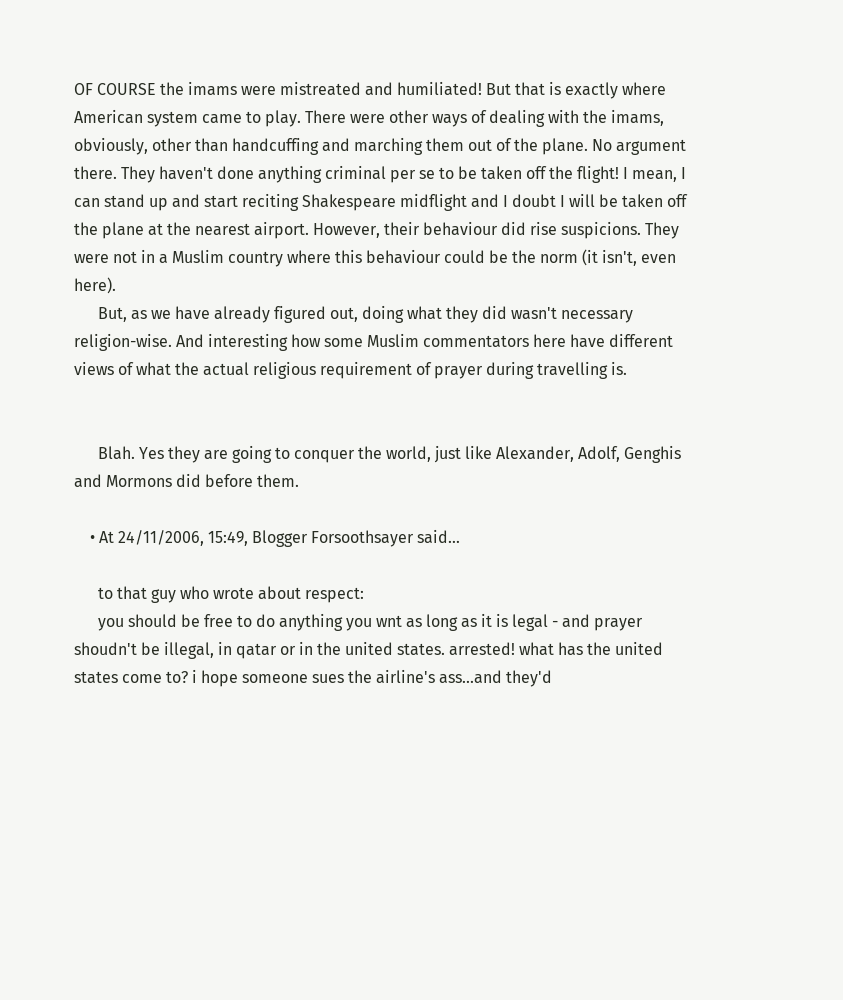OF COURSE the imams were mistreated and humiliated! But that is exactly where American system came to play. There were other ways of dealing with the imams, obviously, other than handcuffing and marching them out of the plane. No argument there. They haven't done anything criminal per se to be taken off the flight! I mean, I can stand up and start reciting Shakespeare midflight and I doubt I will be taken off the plane at the nearest airport. However, their behaviour did rise suspicions. They were not in a Muslim country where this behaviour could be the norm (it isn't, even here).
      But, as we have already figured out, doing what they did wasn't necessary religion-wise. And interesting how some Muslim commentators here have different views of what the actual religious requirement of prayer during travelling is.


      Blah. Yes they are going to conquer the world, just like Alexander, Adolf, Genghis and Mormons did before them.

    • At 24/11/2006, 15:49, Blogger Forsoothsayer said…

      to that guy who wrote about respect:
      you should be free to do anything you wnt as long as it is legal - and prayer shoudn't be illegal, in qatar or in the united states. arrested! what has the united states come to? i hope someone sues the airline's ass...and they'd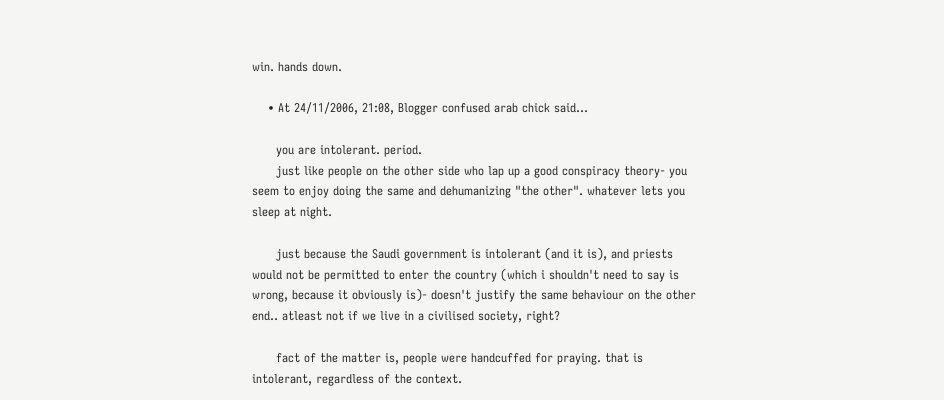win. hands down.

    • At 24/11/2006, 21:08, Blogger confused arab chick said…

      you are intolerant. period.
      just like people on the other side who lap up a good conspiracy theory- you seem to enjoy doing the same and dehumanizing "the other". whatever lets you sleep at night.

      just because the Saudi government is intolerant (and it is), and priests would not be permitted to enter the country (which i shouldn't need to say is wrong, because it obviously is)- doesn't justify the same behaviour on the other end.. atleast not if we live in a civilised society, right?

      fact of the matter is, people were handcuffed for praying. that is intolerant, regardless of the context.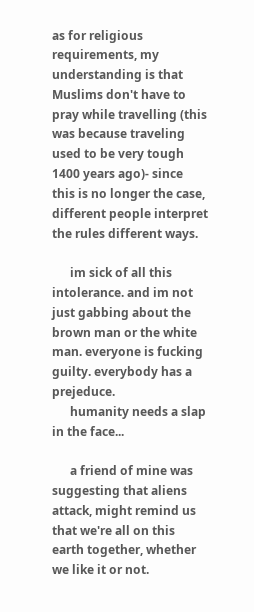as for religious requirements, my understanding is that Muslims don't have to pray while travelling (this was because traveling used to be very tough 1400 years ago)- since this is no longer the case, different people interpret the rules different ways.

      im sick of all this intolerance. and im not just gabbing about the brown man or the white man. everyone is fucking guilty. everybody has a prejeduce.
      humanity needs a slap in the face...

      a friend of mine was suggesting that aliens attack, might remind us that we're all on this earth together, whether we like it or not.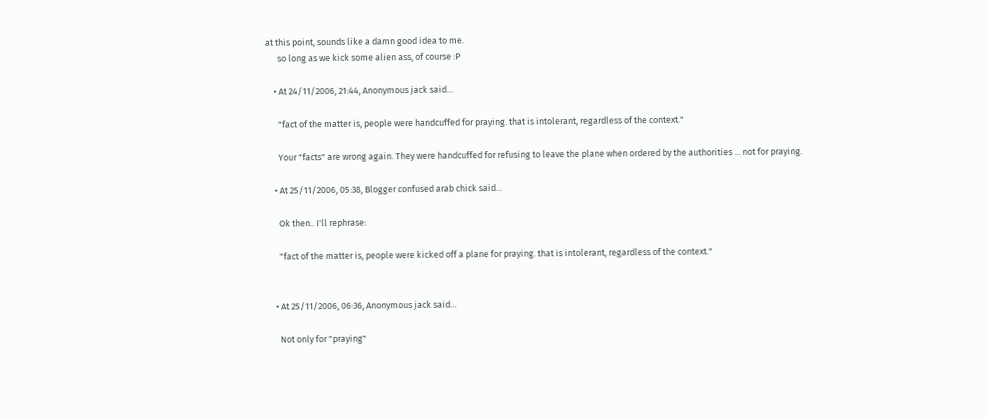at this point, sounds like a damn good idea to me.
      so long as we kick some alien ass, of course :P

    • At 24/11/2006, 21:44, Anonymous jack said…

      "fact of the matter is, people were handcuffed for praying. that is intolerant, regardless of the context."

      Your "facts" are wrong again. They were handcuffed for refusing to leave the plane when ordered by the authorities ... not for praying.

    • At 25/11/2006, 05:38, Blogger confused arab chick said…

      Ok then.. I'll rephrase:

      "fact of the matter is, people were kicked off a plane for praying. that is intolerant, regardless of the context."


    • At 25/11/2006, 06:36, Anonymous jack said…

      Not only for "praying"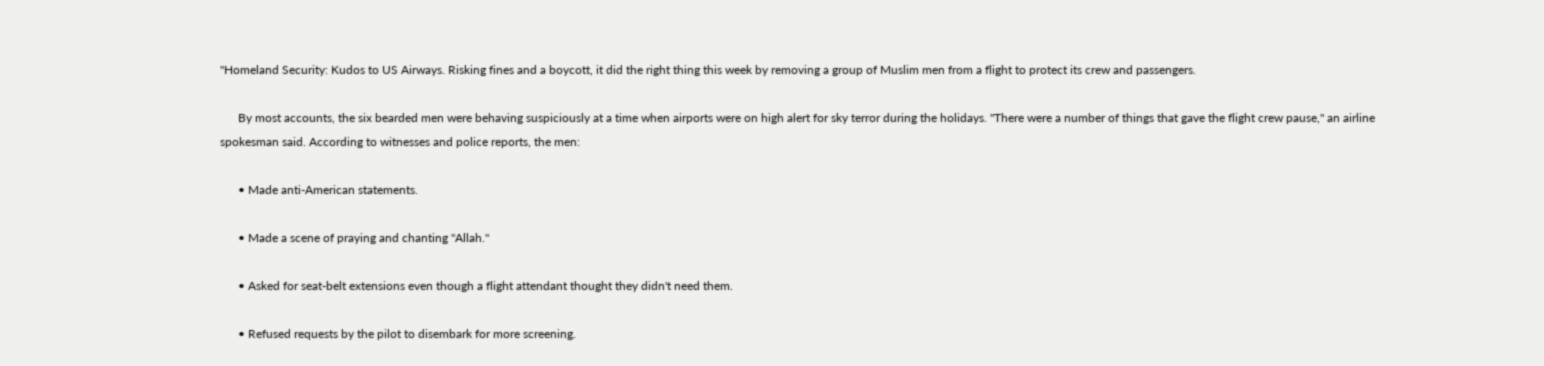"Homeland Security: Kudos to US Airways. Risking fines and a boycott, it did the right thing this week by removing a group of Muslim men from a flight to protect its crew and passengers.

      By most accounts, the six bearded men were behaving suspiciously at a time when airports were on high alert for sky terror during the holidays. "There were a number of things that gave the flight crew pause," an airline spokesman said. According to witnesses and police reports, the men:

      • Made anti-American statements.

      • Made a scene of praying and chanting "Allah."

      • Asked for seat-belt extensions even though a flight attendant thought they didn't need them.

      • Refused requests by the pilot to disembark for more screening.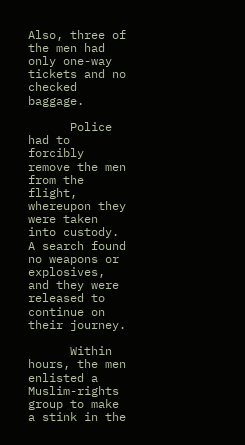Also, three of the men had only one-way tickets and no checked baggage.

      Police had to forcibly remove the men from the flight, whereupon they were taken into custody. A search found no weapons or explosives, and they were released to continue on their journey.

      Within hours, the men enlisted a Muslim-rights group to make a stink in the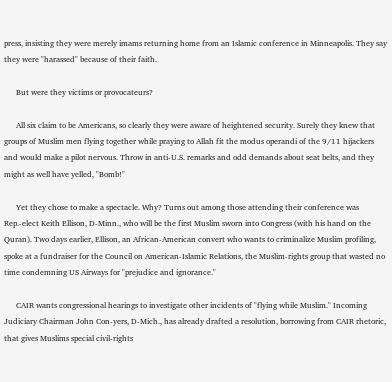press, insisting they were merely imams returning home from an Islamic conference in Minneapolis. They say they were "harassed" because of their faith.

      But were they victims or provocateurs?

      All six claim to be Americans, so clearly they were aware of heightened security. Surely they knew that groups of Muslim men flying together while praying to Allah fit the modus operandi of the 9/11 hijackers and would make a pilot nervous. Throw in anti-U.S. remarks and odd demands about seat belts, and they might as well have yelled, "Bomb!"

      Yet they chose to make a spectacle. Why? Turns out among those attending their conference was Rep.-elect Keith Ellison, D-Minn., who will be the first Muslim sworn into Congress (with his hand on the Quran). Two days earlier, Ellison, an African-American convert who wants to criminalize Muslim profiling, spoke at a fundraiser for the Council on American-Islamic Relations, the Muslim-rights group that wasted no time condemning US Airways for "prejudice and ignorance."

      CAIR wants congressional hearings to investigate other incidents of "flying while Muslim." Incoming Judiciary Chairman John Con-yers, D-Mich., has already drafted a resolution, borrowing from CAIR rhetoric, that gives Muslims special civil-rights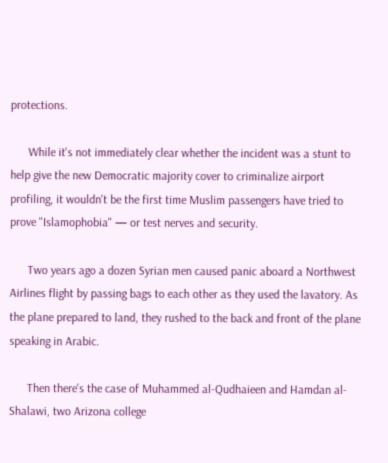protections.

      While it's not immediately clear whether the incident was a stunt to help give the new Democratic majority cover to criminalize airport profiling, it wouldn't be the first time Muslim passengers have tried to prove "Islamophobia" — or test nerves and security.

      Two years ago a dozen Syrian men caused panic aboard a Northwest Airlines flight by passing bags to each other as they used the lavatory. As the plane prepared to land, they rushed to the back and front of the plane speaking in Arabic.

      Then there's the case of Muhammed al-Qudhaieen and Hamdan al-Shalawi, two Arizona college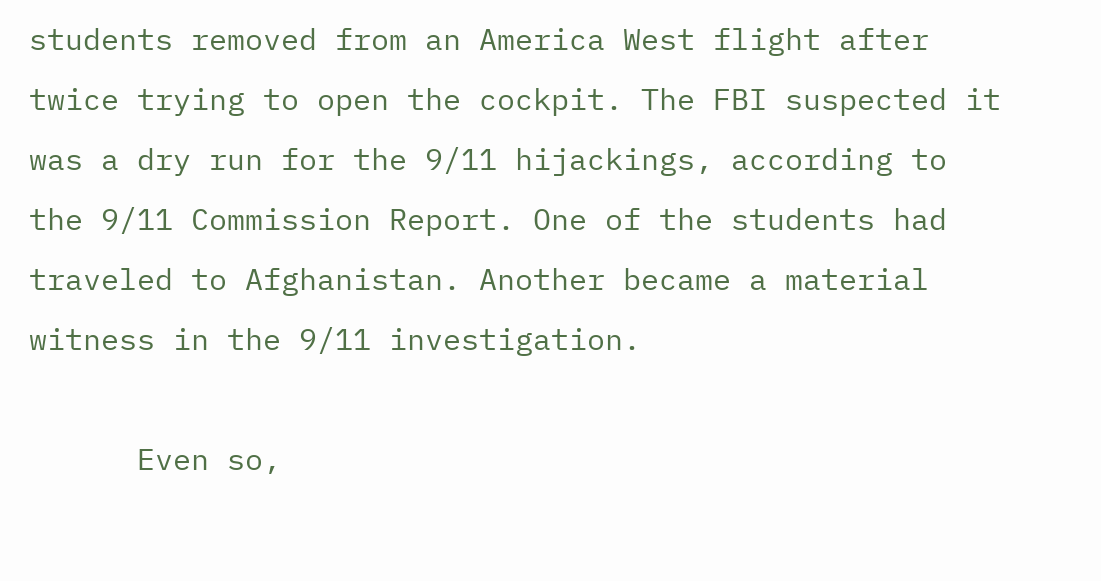students removed from an America West flight after twice trying to open the cockpit. The FBI suspected it was a dry run for the 9/11 hijackings, according to the 9/11 Commission Report. One of the students had traveled to Afghanistan. Another became a material witness in the 9/11 investigation.

      Even so,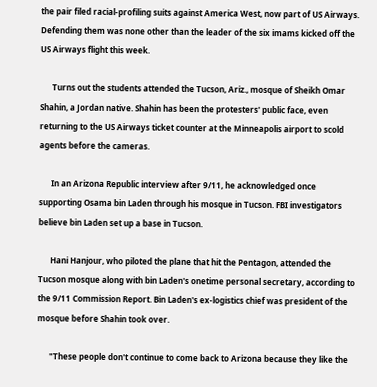the pair filed racial-profiling suits against America West, now part of US Airways. Defending them was none other than the leader of the six imams kicked off the US Airways flight this week.

      Turns out the students attended the Tucson, Ariz., mosque of Sheikh Omar Shahin, a Jordan native. Shahin has been the protesters' public face, even returning to the US Airways ticket counter at the Minneapolis airport to scold agents before the cameras.

      In an Arizona Republic interview after 9/11, he acknowledged once supporting Osama bin Laden through his mosque in Tucson. FBI investigators believe bin Laden set up a base in Tucson.

      Hani Hanjour, who piloted the plane that hit the Pentagon, attended the Tucson mosque along with bin Laden's onetime personal secretary, according to the 9/11 Commission Report. Bin Laden's ex-logistics chief was president of the mosque before Shahin took over.

      "These people don't continue to come back to Arizona because they like the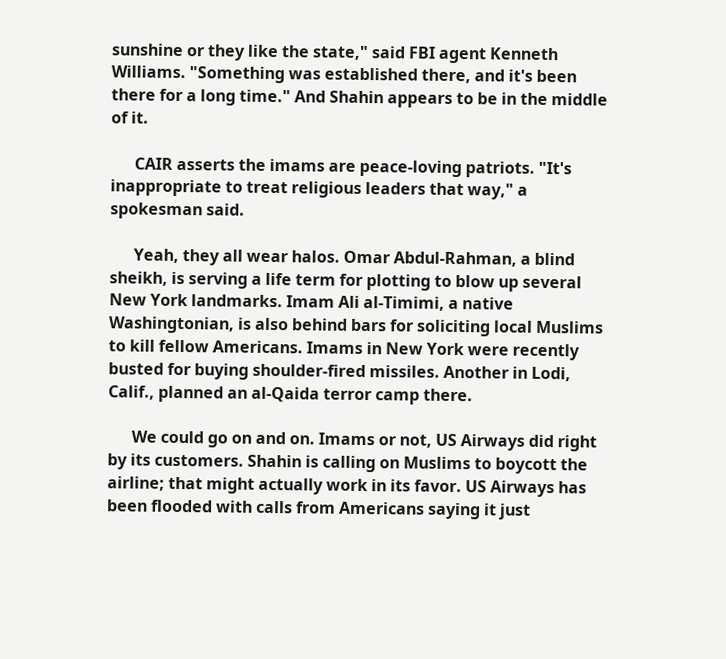sunshine or they like the state," said FBI agent Kenneth Williams. "Something was established there, and it's been there for a long time." And Shahin appears to be in the middle of it.

      CAIR asserts the imams are peace-loving patriots. "It's inappropriate to treat religious leaders that way," a spokesman said.

      Yeah, they all wear halos. Omar Abdul-Rahman, a blind sheikh, is serving a life term for plotting to blow up several New York landmarks. Imam Ali al-Timimi, a native Washingtonian, is also behind bars for soliciting local Muslims to kill fellow Americans. Imams in New York were recently busted for buying shoulder-fired missiles. Another in Lodi, Calif., planned an al-Qaida terror camp there.

      We could go on and on. Imams or not, US Airways did right by its customers. Shahin is calling on Muslims to boycott the airline; that might actually work in its favor. US Airways has been flooded with calls from Americans saying it just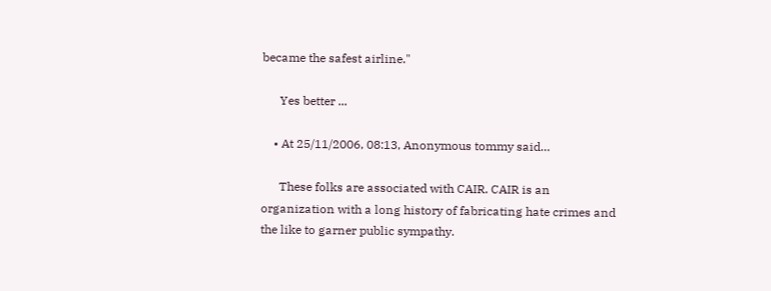became the safest airline."

      Yes better ...

    • At 25/11/2006, 08:13, Anonymous tommy said…

      These folks are associated with CAIR. CAIR is an organization with a long history of fabricating hate crimes and the like to garner public sympathy.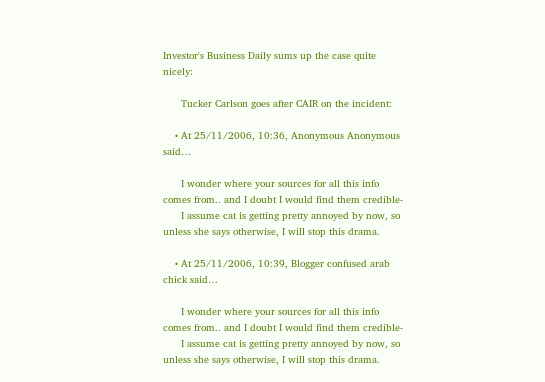Investor's Business Daily sums up the case quite nicely:

      Tucker Carlson goes after CAIR on the incident:

    • At 25/11/2006, 10:36, Anonymous Anonymous said…

      I wonder where your sources for all this info comes from.. and I doubt I would find them credible-
      I assume cat is getting pretty annoyed by now, so unless she says otherwise, I will stop this drama.

    • At 25/11/2006, 10:39, Blogger confused arab chick said…

      I wonder where your sources for all this info comes from.. and I doubt I would find them credible-
      I assume cat is getting pretty annoyed by now, so unless she says otherwise, I will stop this drama.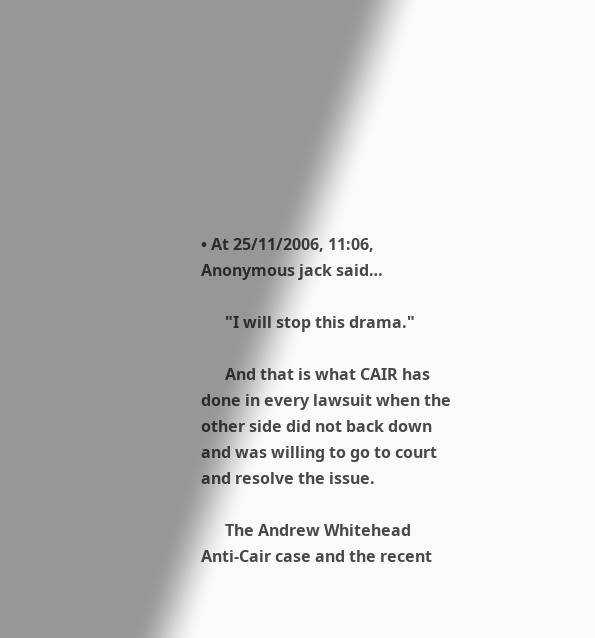• At 25/11/2006, 11:06, Anonymous jack said…

      "I will stop this drama."

      And that is what CAIR has done in every lawsuit when the other side did not back down and was willing to go to court and resolve the issue.

      The Andrew Whitehead Anti-Cair case and the recent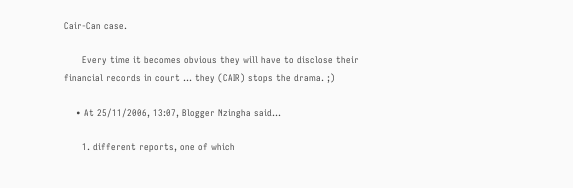Cair-Can case.

      Every time it becomes obvious they will have to disclose their financial records in court ... they (CAIR) stops the drama. ;)

    • At 25/11/2006, 13:07, Blogger Nzingha said…

      1. different reports, one of which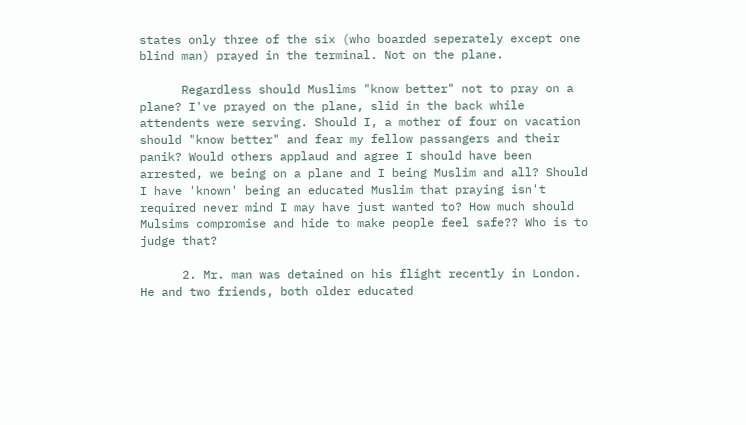states only three of the six (who boarded seperately except one blind man) prayed in the terminal. Not on the plane.

      Regardless should Muslims "know better" not to pray on a plane? I've prayed on the plane, slid in the back while attendents were serving. Should I, a mother of four on vacation should "know better" and fear my fellow passangers and their panik? Would others applaud and agree I should have been arrested, we being on a plane and I being Muslim and all? Should I have 'known' being an educated Muslim that praying isn't required never mind I may have just wanted to? How much should Mulsims compromise and hide to make people feel safe?? Who is to judge that?

      2. Mr. man was detained on his flight recently in London. He and two friends, both older educated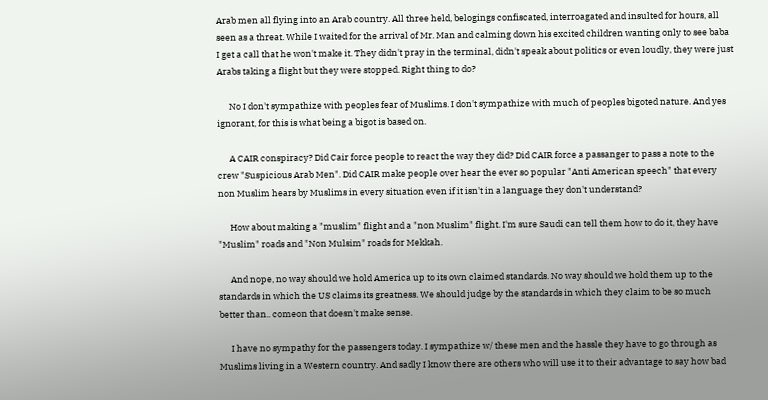Arab men all flying into an Arab country. All three held, belogings confiscated, interroagated and insulted for hours, all seen as a threat. While I waited for the arrival of Mr. Man and calming down his excited children wanting only to see baba I get a call that he won't make it. They didn't pray in the terminal, didn't speak about politics or even loudly, they were just Arabs taking a flight but they were stopped. Right thing to do?

      No I don't sympathize with peoples fear of Muslims. I don't sympathize with much of peoples bigoted nature. And yes ignorant, for this is what being a bigot is based on.

      A CAIR conspiracy? Did Cair force people to react the way they did? Did CAIR force a passanger to pass a note to the crew "Suspicious Arab Men". Did CAIR make people over hear the ever so popular "Anti American speech" that every non Muslim hears by Muslims in every situation even if it isn't in a language they don't understand?

      How about making a "muslim" flight and a "non Muslim" flight. I'm sure Saudi can tell them how to do it, they have "Muslim" roads and "Non Mulsim" roads for Mekkah.

      And nope, no way should we hold America up to its own claimed standards. No way should we hold them up to the standards in which the US claims its greatness. We should judge by the standards in which they claim to be so much better than.. comeon that doesn't make sense.

      I have no sympathy for the passengers today. I sympathize w/ these men and the hassle they have to go through as Muslims living in a Western country. And sadly I know there are others who will use it to their advantage to say how bad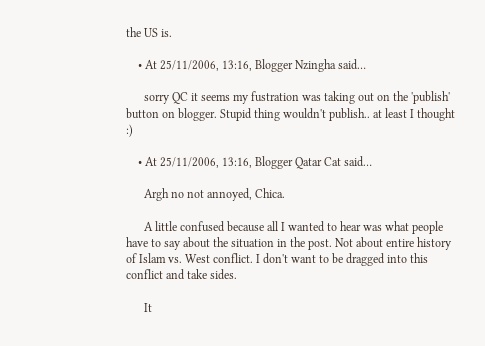the US is.

    • At 25/11/2006, 13:16, Blogger Nzingha said…

      sorry QC it seems my fustration was taking out on the 'publish' button on blogger. Stupid thing wouldn't publish.. at least I thought :)

    • At 25/11/2006, 13:16, Blogger Qatar Cat said…

      Argh no not annoyed, Chica.

      A little confused because all I wanted to hear was what people have to say about the situation in the post. Not about entire history of Islam vs. West conflict. I don't want to be dragged into this conflict and take sides.

      It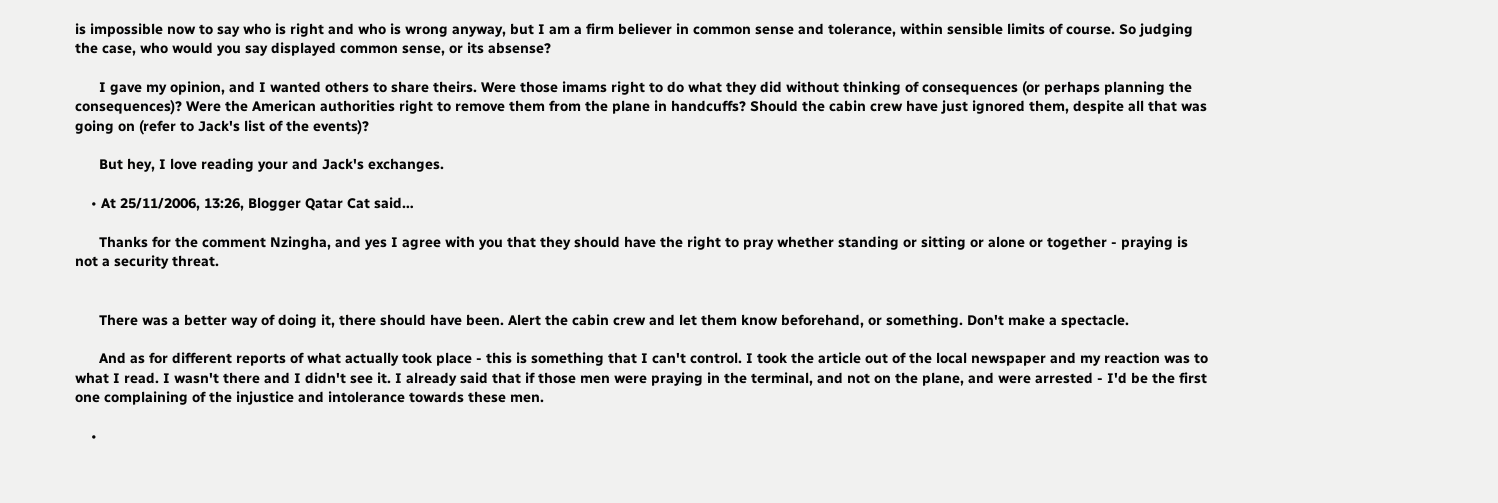is impossible now to say who is right and who is wrong anyway, but I am a firm believer in common sense and tolerance, within sensible limits of course. So judging the case, who would you say displayed common sense, or its absense?

      I gave my opinion, and I wanted others to share theirs. Were those imams right to do what they did without thinking of consequences (or perhaps planning the consequences)? Were the American authorities right to remove them from the plane in handcuffs? Should the cabin crew have just ignored them, despite all that was going on (refer to Jack's list of the events)?

      But hey, I love reading your and Jack's exchanges.

    • At 25/11/2006, 13:26, Blogger Qatar Cat said…

      Thanks for the comment Nzingha, and yes I agree with you that they should have the right to pray whether standing or sitting or alone or together - praying is not a security threat.


      There was a better way of doing it, there should have been. Alert the cabin crew and let them know beforehand, or something. Don't make a spectacle.

      And as for different reports of what actually took place - this is something that I can't control. I took the article out of the local newspaper and my reaction was to what I read. I wasn't there and I didn't see it. I already said that if those men were praying in the terminal, and not on the plane, and were arrested - I'd be the first one complaining of the injustice and intolerance towards these men.

    •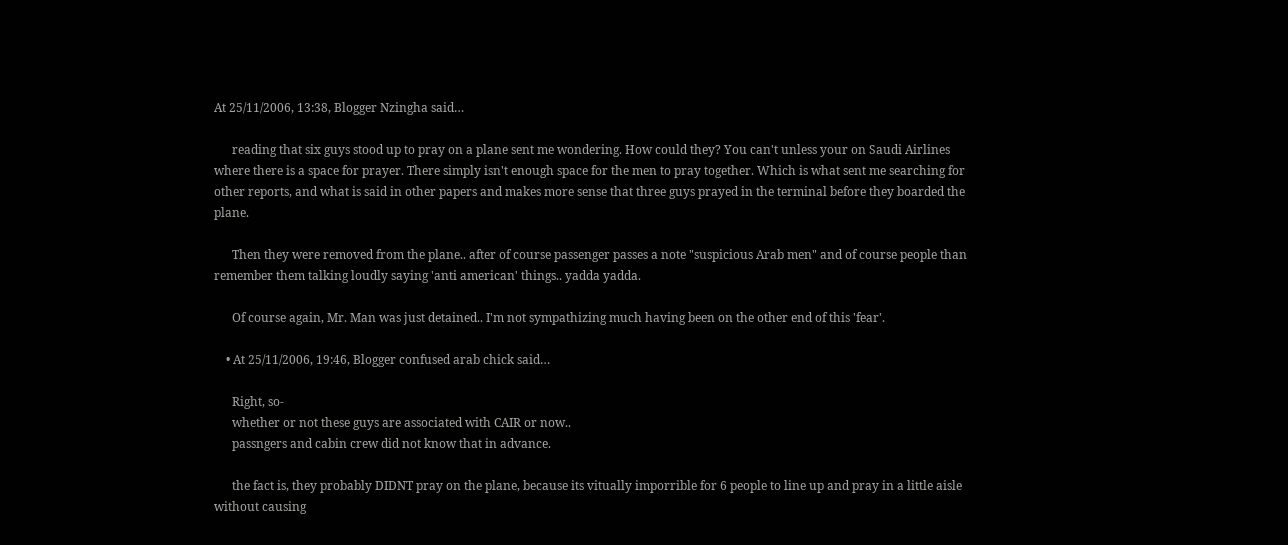At 25/11/2006, 13:38, Blogger Nzingha said…

      reading that six guys stood up to pray on a plane sent me wondering. How could they? You can't unless your on Saudi Airlines where there is a space for prayer. There simply isn't enough space for the men to pray together. Which is what sent me searching for other reports, and what is said in other papers and makes more sense that three guys prayed in the terminal before they boarded the plane.

      Then they were removed from the plane.. after of course passenger passes a note "suspicious Arab men" and of course people than remember them talking loudly saying 'anti american' things.. yadda yadda.

      Of course again, Mr. Man was just detained.. I'm not sympathizing much having been on the other end of this 'fear'.

    • At 25/11/2006, 19:46, Blogger confused arab chick said…

      Right, so-
      whether or not these guys are associated with CAIR or now..
      passngers and cabin crew did not know that in advance.

      the fact is, they probably DIDNT pray on the plane, because its vitually imporrible for 6 people to line up and pray in a little aisle without causing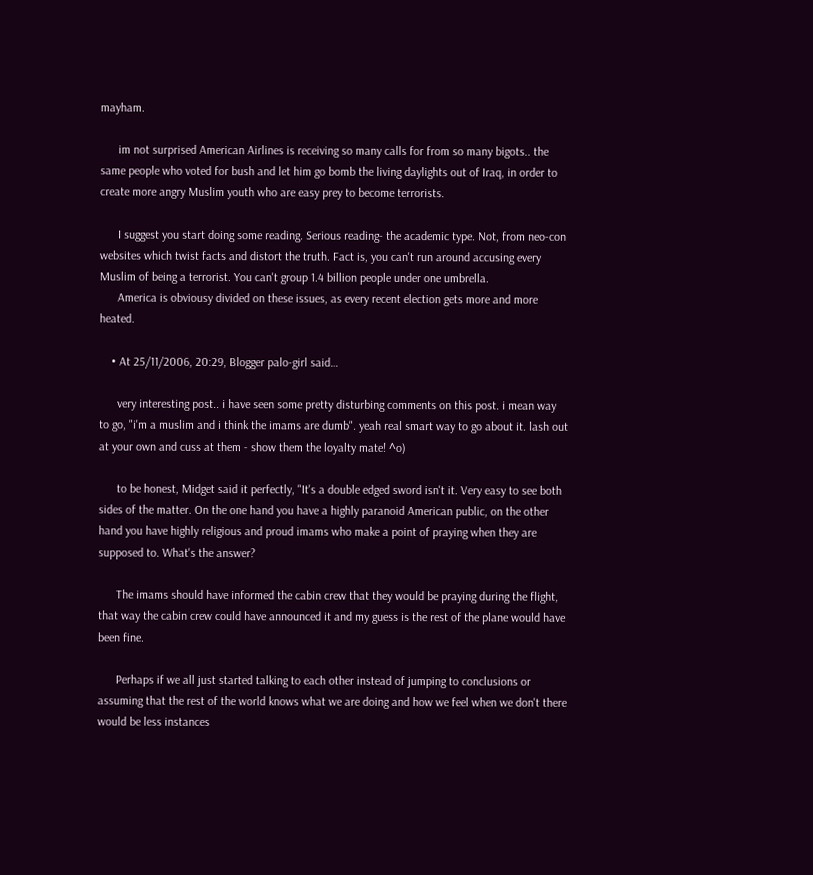mayham.

      im not surprised American Airlines is receiving so many calls for from so many bigots.. the same people who voted for bush and let him go bomb the living daylights out of Iraq, in order to create more angry Muslim youth who are easy prey to become terrorists.

      I suggest you start doing some reading. Serious reading- the academic type. Not, from neo-con websites which twist facts and distort the truth. Fact is, you can't run around accusing every Muslim of being a terrorist. You can't group 1.4 billion people under one umbrella.
      America is obviousy divided on these issues, as every recent election gets more and more heated.

    • At 25/11/2006, 20:29, Blogger palo-girl said…

      very interesting post.. i have seen some pretty disturbing comments on this post. i mean way to go, "i'm a muslim and i think the imams are dumb". yeah real smart way to go about it. lash out at your own and cuss at them - show them the loyalty mate! ^o)

      to be honest, Midget said it perfectly, "It's a double edged sword isn't it. Very easy to see both sides of the matter. On the one hand you have a highly paranoid American public, on the other hand you have highly religious and proud imams who make a point of praying when they are supposed to. What's the answer?

      The imams should have informed the cabin crew that they would be praying during the flight, that way the cabin crew could have announced it and my guess is the rest of the plane would have been fine.

      Perhaps if we all just started talking to each other instead of jumping to conclusions or assuming that the rest of the world knows what we are doing and how we feel when we don't there would be less instances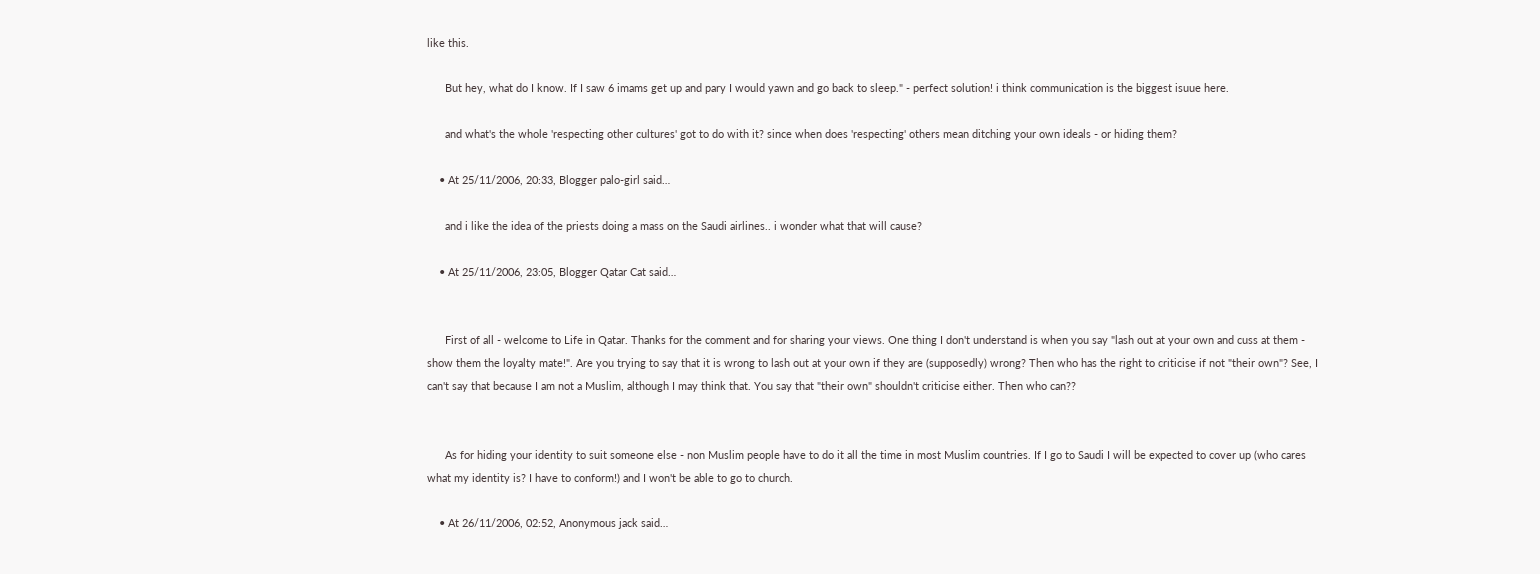like this.

      But hey, what do I know. If I saw 6 imams get up and pary I would yawn and go back to sleep." - perfect solution! i think communication is the biggest isuue here.

      and what's the whole 'respecting other cultures' got to do with it? since when does 'respecting' others mean ditching your own ideals - or hiding them?

    • At 25/11/2006, 20:33, Blogger palo-girl said…

      and i like the idea of the priests doing a mass on the Saudi airlines.. i wonder what that will cause?

    • At 25/11/2006, 23:05, Blogger Qatar Cat said…


      First of all - welcome to Life in Qatar. Thanks for the comment and for sharing your views. One thing I don't understand is when you say "lash out at your own and cuss at them - show them the loyalty mate!". Are you trying to say that it is wrong to lash out at your own if they are (supposedly) wrong? Then who has the right to criticise if not "their own"? See, I can't say that because I am not a Muslim, although I may think that. You say that "their own" shouldn't criticise either. Then who can??


      As for hiding your identity to suit someone else - non Muslim people have to do it all the time in most Muslim countries. If I go to Saudi I will be expected to cover up (who cares what my identity is? I have to conform!) and I won't be able to go to church.

    • At 26/11/2006, 02:52, Anonymous jack said…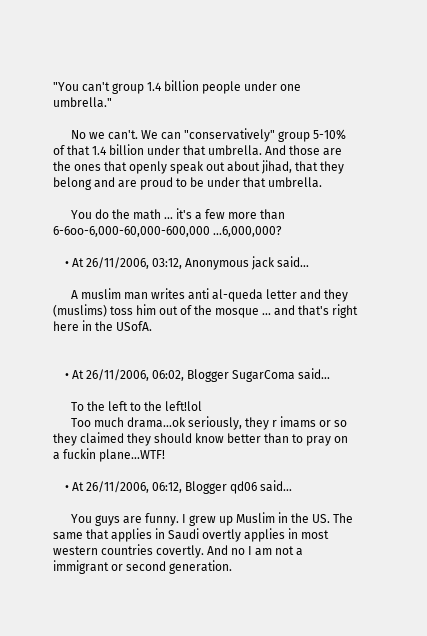"You can't group 1.4 billion people under one umbrella."

      No we can't. We can "conservatively" group 5-10% of that 1.4 billion under that umbrella. And those are the ones that openly speak out about jihad, that they belong and are proud to be under that umbrella.

      You do the math ... it's a few more than 6-6oo-6,000-60,000-600,000 ...6,000,000?

    • At 26/11/2006, 03:12, Anonymous jack said…

      A muslim man writes anti al-queda letter and they (muslims) toss him out of the mosque ... and that's right here in the USofA.


    • At 26/11/2006, 06:02, Blogger SugarComa said…

      To the left to the left!lol
      Too much drama...ok seriously, they r imams or so they claimed they should know better than to pray on a fuckin plane...WTF!

    • At 26/11/2006, 06:12, Blogger qd06 said…

      You guys are funny. I grew up Muslim in the US. The same that applies in Saudi overtly applies in most western countries covertly. And no I am not a immigrant or second generation.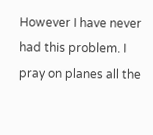However I have never had this problem. I pray on planes all the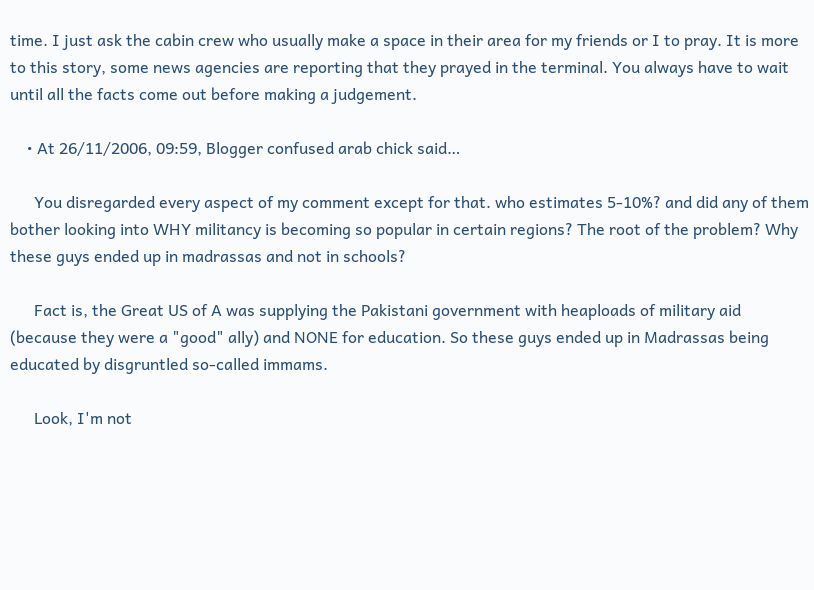time. I just ask the cabin crew who usually make a space in their area for my friends or I to pray. It is more to this story, some news agencies are reporting that they prayed in the terminal. You always have to wait until all the facts come out before making a judgement.

    • At 26/11/2006, 09:59, Blogger confused arab chick said…

      You disregarded every aspect of my comment except for that. who estimates 5-10%? and did any of them bother looking into WHY militancy is becoming so popular in certain regions? The root of the problem? Why these guys ended up in madrassas and not in schools?

      Fact is, the Great US of A was supplying the Pakistani government with heaploads of military aid (because they were a "good" ally) and NONE for education. So these guys ended up in Madrassas being educated by disgruntled so-called immams.

      Look, I'm not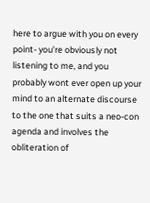here to argue with you on every point- you're obviously not listening to me, and you probably wont ever open up your mind to an alternate discourse to the one that suits a neo-con agenda and involves the obliteration of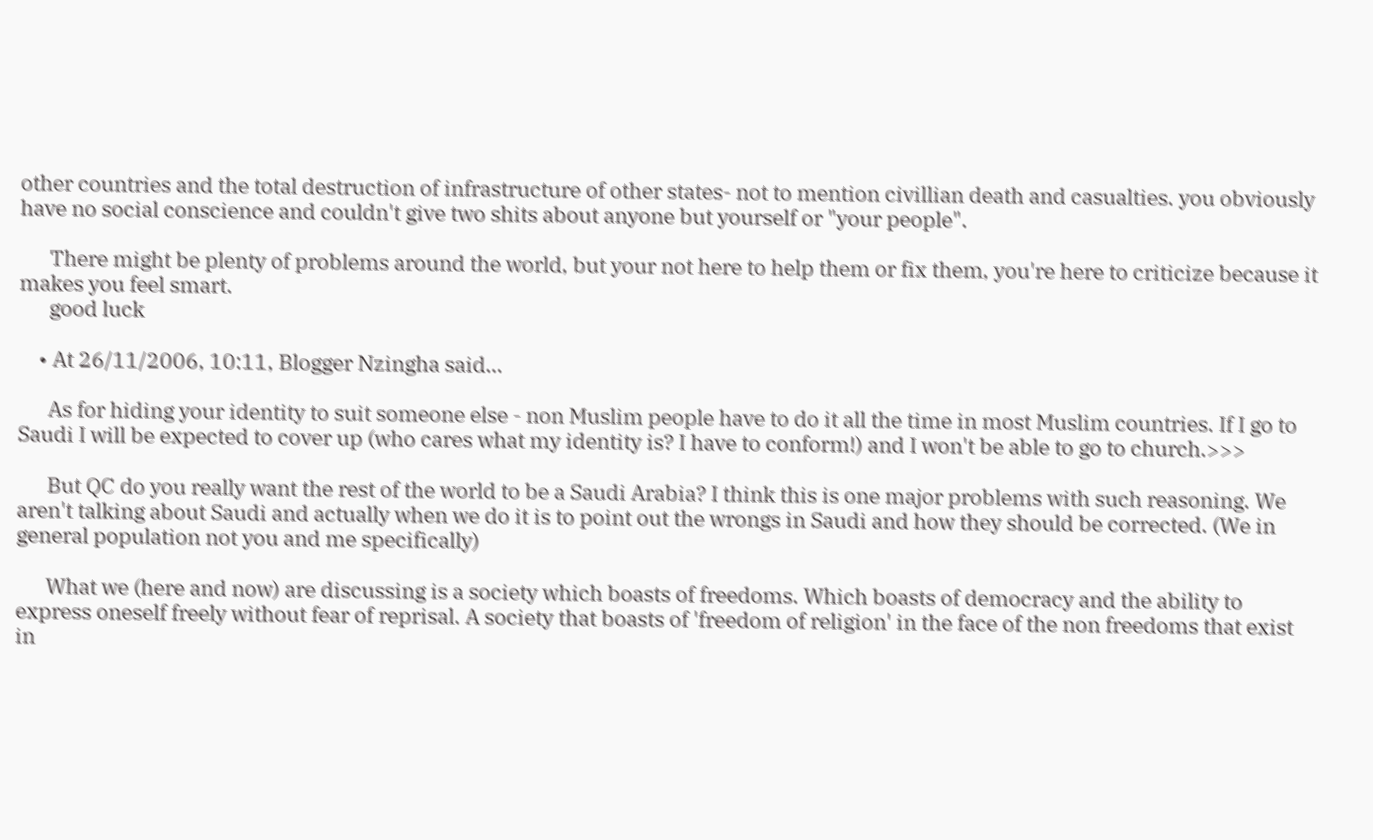other countries and the total destruction of infrastructure of other states- not to mention civillian death and casualties. you obviously have no social conscience and couldn't give two shits about anyone but yourself or "your people".

      There might be plenty of problems around the world, but your not here to help them or fix them, you're here to criticize because it makes you feel smart.
      good luck

    • At 26/11/2006, 10:11, Blogger Nzingha said…

      As for hiding your identity to suit someone else - non Muslim people have to do it all the time in most Muslim countries. If I go to Saudi I will be expected to cover up (who cares what my identity is? I have to conform!) and I won't be able to go to church.>>>

      But QC do you really want the rest of the world to be a Saudi Arabia? I think this is one major problems with such reasoning. We aren't talking about Saudi and actually when we do it is to point out the wrongs in Saudi and how they should be corrected. (We in general population not you and me specifically)

      What we (here and now) are discussing is a society which boasts of freedoms. Which boasts of democracy and the ability to express oneself freely without fear of reprisal. A society that boasts of 'freedom of religion' in the face of the non freedoms that exist in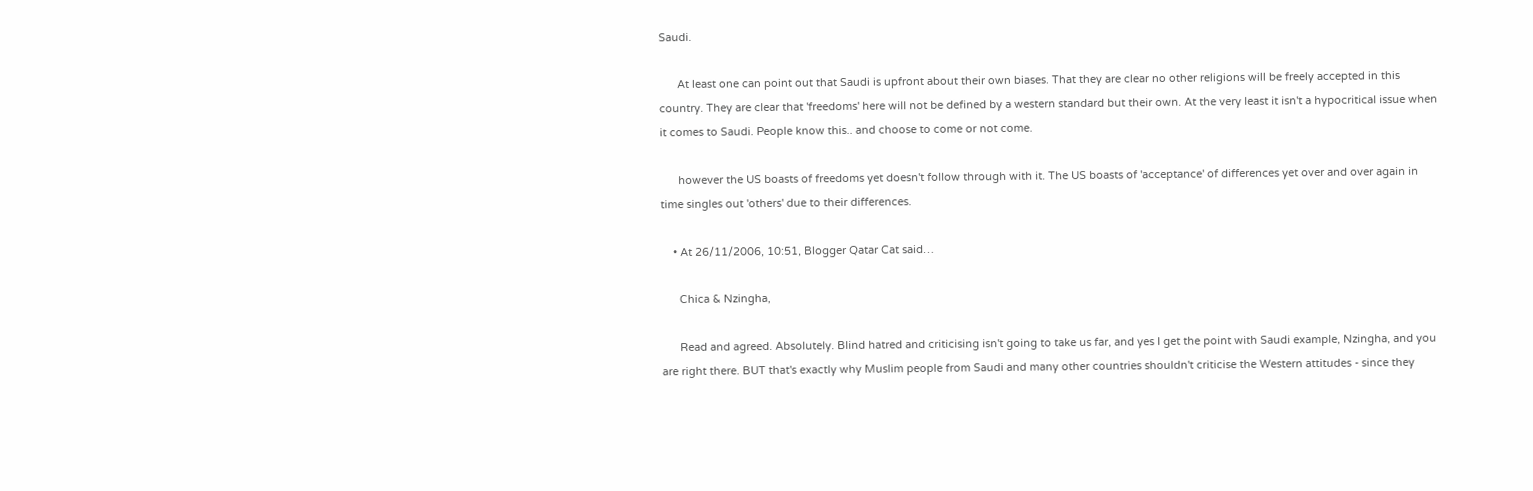Saudi.

      At least one can point out that Saudi is upfront about their own biases. That they are clear no other religions will be freely accepted in this country. They are clear that 'freedoms' here will not be defined by a western standard but their own. At the very least it isn't a hypocritical issue when it comes to Saudi. People know this.. and choose to come or not come.

      however the US boasts of freedoms yet doesn't follow through with it. The US boasts of 'acceptance' of differences yet over and over again in time singles out 'others' due to their differences.

    • At 26/11/2006, 10:51, Blogger Qatar Cat said…

      Chica & Nzingha,

      Read and agreed. Absolutely. Blind hatred and criticising isn't going to take us far, and yes I get the point with Saudi example, Nzingha, and you are right there. BUT that's exactly why Muslim people from Saudi and many other countries shouldn't criticise the Western attitudes - since they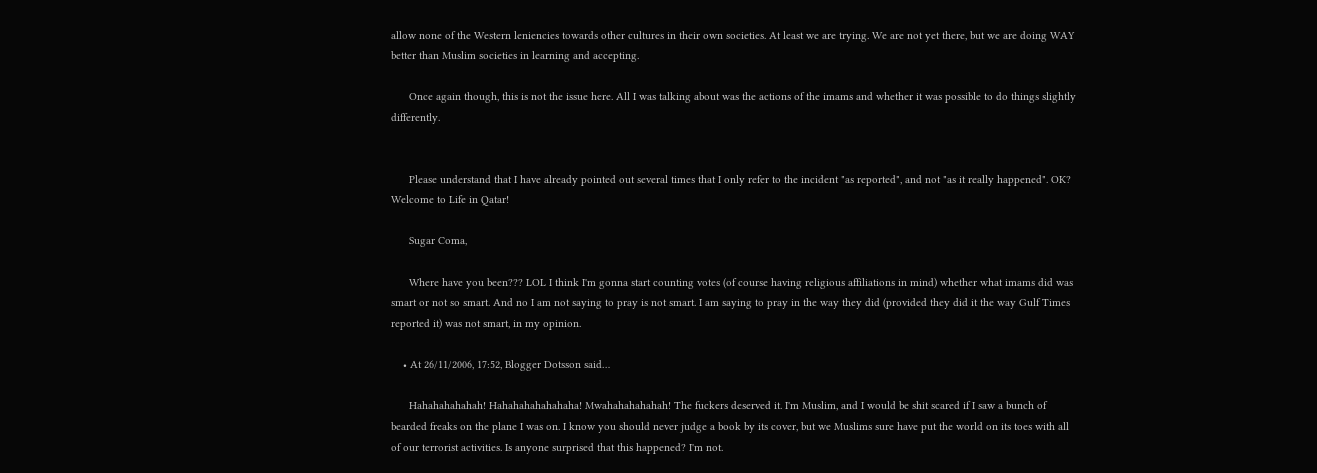allow none of the Western leniencies towards other cultures in their own societies. At least we are trying. We are not yet there, but we are doing WAY better than Muslim societies in learning and accepting.

      Once again though, this is not the issue here. All I was talking about was the actions of the imams and whether it was possible to do things slightly differently.


      Please understand that I have already pointed out several times that I only refer to the incident "as reported", and not "as it really happened". OK? Welcome to Life in Qatar!

      Sugar Coma,

      Where have you been??? LOL I think I'm gonna start counting votes (of course having religious affiliations in mind) whether what imams did was smart or not so smart. And no I am not saying to pray is not smart. I am saying to pray in the way they did (provided they did it the way Gulf Times reported it) was not smart, in my opinion.

    • At 26/11/2006, 17:52, Blogger Dotsson said…

      Hahahahahahah! Hahahahahahahaha! Mwahahahahahah! The fuckers deserved it. I'm Muslim, and I would be shit scared if I saw a bunch of bearded freaks on the plane I was on. I know you should never judge a book by its cover, but we Muslims sure have put the world on its toes with all of our terrorist activities. Is anyone surprised that this happened? I'm not.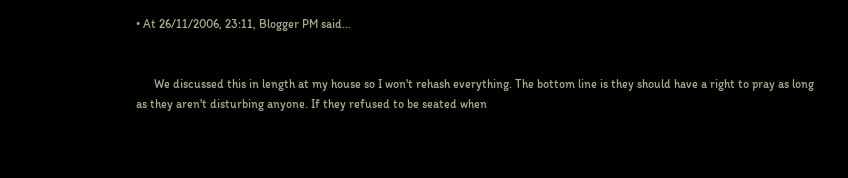• At 26/11/2006, 23:11, Blogger PM said…


      We discussed this in length at my house so I won't rehash everything. The bottom line is they should have a right to pray as long as they aren't disturbing anyone. If they refused to be seated when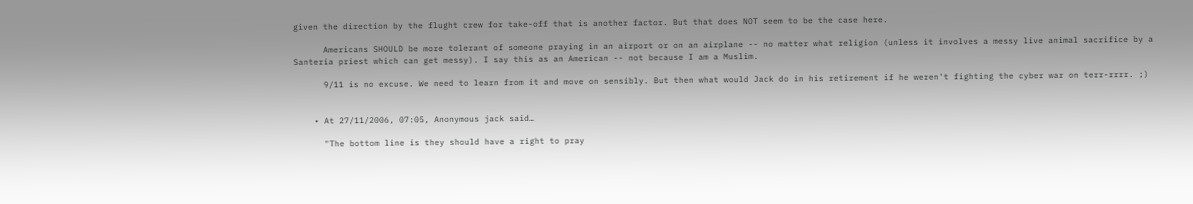given the direction by the flught crew for take-off that is another factor. But that does NOT seem to be the case here.

      Americans SHOULD be more tolerant of someone praying in an airport or on an airplane -- no matter what religion (unless it involves a messy live animal sacrifice by a Santeria priest which can get messy). I say this as an American -- not because I am a Muslim.

      9/11 is no excuse. We need to learn from it and move on sensibly. But then what would Jack do in his retirement if he weren't fighting the cyber war on terr-rrrr. ;)


    • At 27/11/2006, 07:05, Anonymous jack said…

      "The bottom line is they should have a right to pray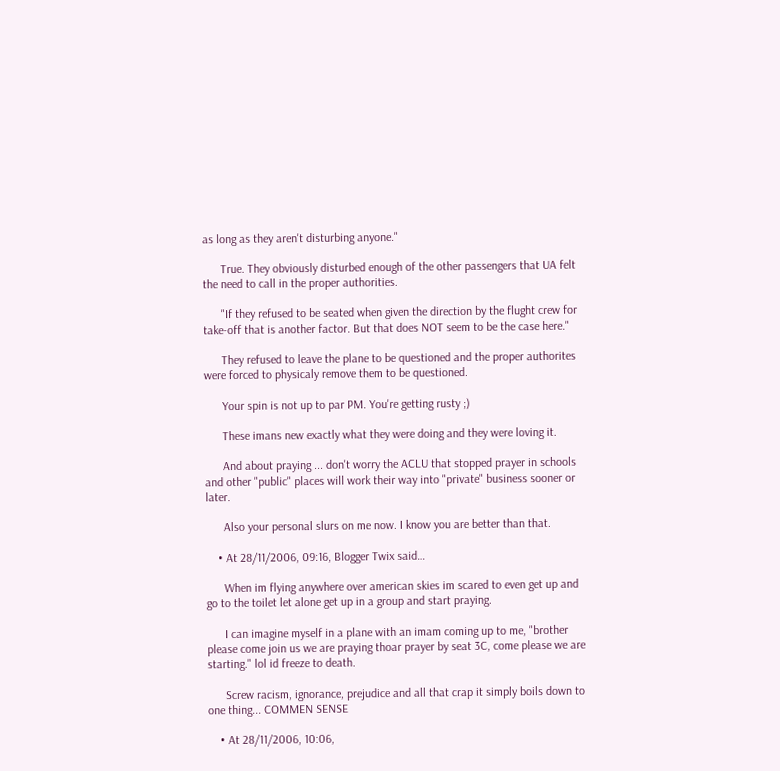as long as they aren't disturbing anyone."

      True. They obviously disturbed enough of the other passengers that UA felt the need to call in the proper authorities.

      "If they refused to be seated when given the direction by the flught crew for take-off that is another factor. But that does NOT seem to be the case here."

      They refused to leave the plane to be questioned and the proper authorites were forced to physicaly remove them to be questioned.

      Your spin is not up to par PM. You're getting rusty ;)

      These imans new exactly what they were doing and they were loving it.

      And about praying ... don't worry the ACLU that stopped prayer in schools and other "public" places will work their way into "private" business sooner or later.

      Also your personal slurs on me now. I know you are better than that.

    • At 28/11/2006, 09:16, Blogger Twix said…

      When im flying anywhere over american skies im scared to even get up and go to the toilet let alone get up in a group and start praying.

      I can imagine myself in a plane with an imam coming up to me, "brother please come join us we are praying thoar prayer by seat 3C, come please we are starting." lol id freeze to death.

      Screw racism, ignorance, prejudice and all that crap it simply boils down to one thing... COMMEN SENSE

    • At 28/11/2006, 10:06,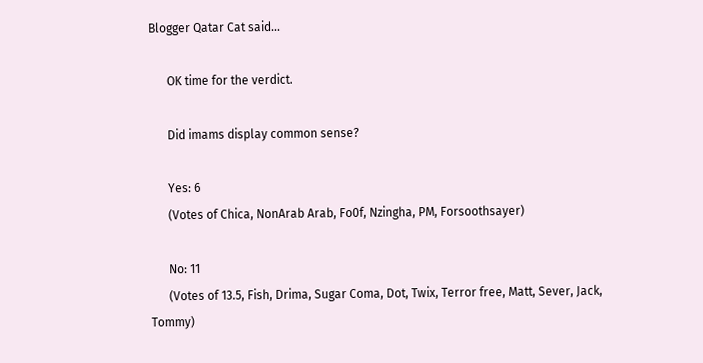Blogger Qatar Cat said…

      OK time for the verdict.

      Did imams display common sense?

      Yes: 6
      (Votes of Chica, NonArab Arab, Fo0f, Nzingha, PM, Forsoothsayer)

      No: 11
      (Votes of 13.5, Fish, Drima, Sugar Coma, Dot, Twix, Terror free, Matt, Sever, Jack, Tommy)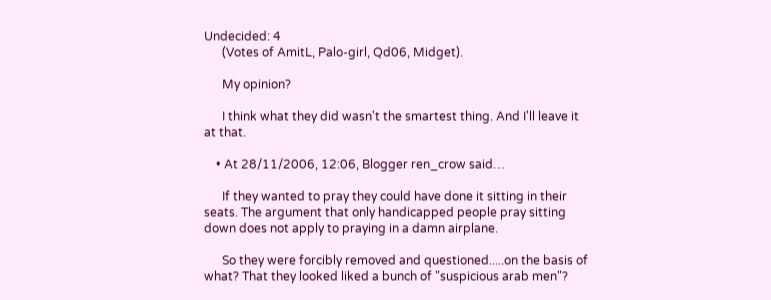Undecided: 4
      (Votes of AmitL, Palo-girl, Qd06, Midget).

      My opinion?

      I think what they did wasn't the smartest thing. And I'll leave it at that.

    • At 28/11/2006, 12:06, Blogger ren_crow said…

      If they wanted to pray they could have done it sitting in their seats. The argument that only handicapped people pray sitting down does not apply to praying in a damn airplane.

      So they were forcibly removed and questioned.....on the basis of what? That they looked liked a bunch of "suspicious arab men"?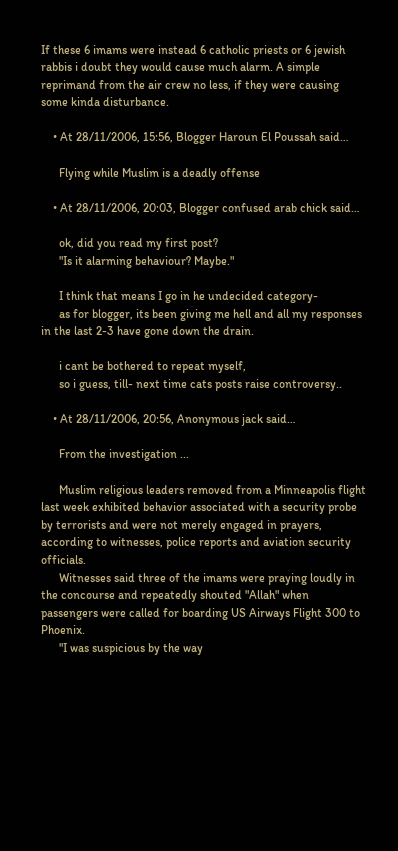If these 6 imams were instead 6 catholic priests or 6 jewish rabbis i doubt they would cause much alarm. A simple reprimand from the air crew no less, if they were causing some kinda disturbance.

    • At 28/11/2006, 15:56, Blogger Haroun El Poussah said…

      Flying while Muslim is a deadly offense

    • At 28/11/2006, 20:03, Blogger confused arab chick said…

      ok, did you read my first post?
      "Is it alarming behaviour? Maybe."

      I think that means I go in he undecided category-
      as for blogger, its been giving me hell and all my responses in the last 2-3 have gone down the drain.

      i cant be bothered to repeat myself,
      so i guess, till- next time cats posts raise controversy..

    • At 28/11/2006, 20:56, Anonymous jack said…

      From the investigation ...

      Muslim religious leaders removed from a Minneapolis flight last week exhibited behavior associated with a security probe by terrorists and were not merely engaged in prayers, according to witnesses, police reports and aviation security officials.
      Witnesses said three of the imams were praying loudly in the concourse and repeatedly shouted "Allah" when passengers were called for boarding US Airways Flight 300 to Phoenix.
      "I was suspicious by the way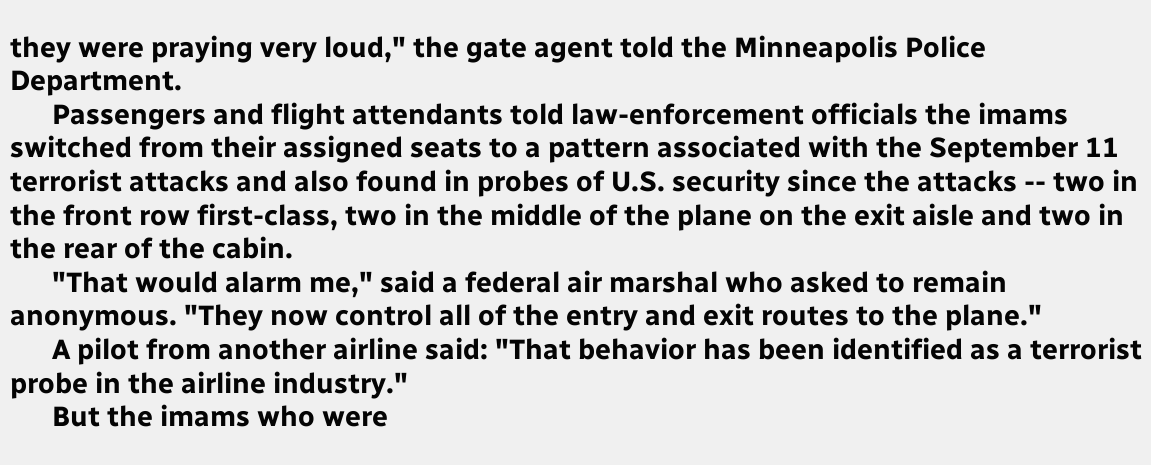they were praying very loud," the gate agent told the Minneapolis Police Department.
      Passengers and flight attendants told law-enforcement officials the imams switched from their assigned seats to a pattern associated with the September 11 terrorist attacks and also found in probes of U.S. security since the attacks -- two in the front row first-class, two in the middle of the plane on the exit aisle and two in the rear of the cabin.
      "That would alarm me," said a federal air marshal who asked to remain anonymous. "They now control all of the entry and exit routes to the plane."
      A pilot from another airline said: "That behavior has been identified as a terrorist probe in the airline industry."
      But the imams who were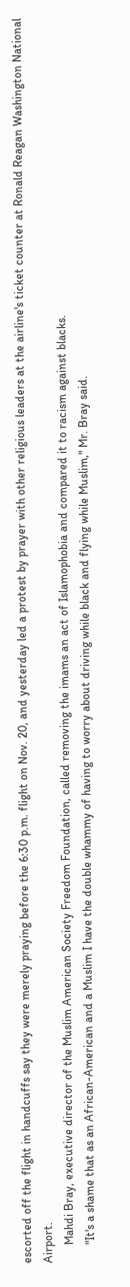escorted off the flight in handcuffs say they were merely praying before the 6:30 p.m. flight on Nov. 20, and yesterday led a protest by prayer with other religious leaders at the airline's ticket counter at Ronald Reagan Washington National Airport.
      Mahdi Bray, executive director of the Muslim American Society Freedom Foundation, called removing the imams an act of Islamophobia and compared it to racism against blacks.
      "It's a shame that as an African-American and a Muslim I have the double whammy of having to worry about driving while black and flying while Muslim," Mr. Bray said.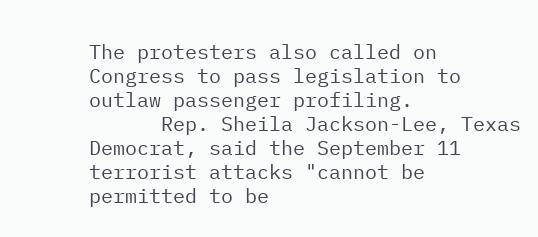The protesters also called on Congress to pass legislation to outlaw passenger profiling.
      Rep. Sheila Jackson-Lee, Texas Democrat, said the September 11 terrorist attacks "cannot be permitted to be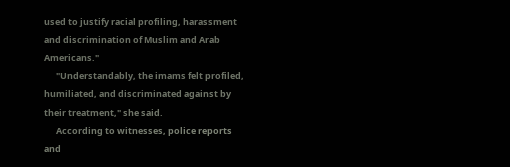used to justify racial profiling, harassment and discrimination of Muslim and Arab Americans."
      "Understandably, the imams felt profiled, humiliated, and discriminated against by their treatment," she said.
      According to witnesses, police reports and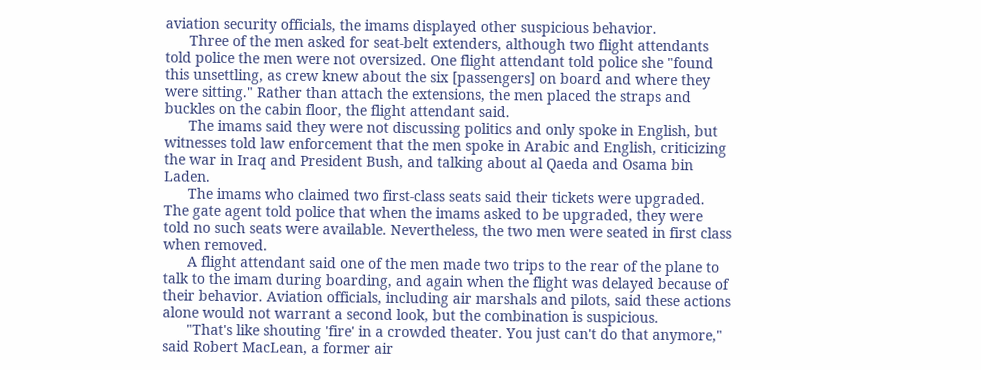aviation security officials, the imams displayed other suspicious behavior.
      Three of the men asked for seat-belt extenders, although two flight attendants told police the men were not oversized. One flight attendant told police she "found this unsettling, as crew knew about the six [passengers] on board and where they were sitting." Rather than attach the extensions, the men placed the straps and buckles on the cabin floor, the flight attendant said.
      The imams said they were not discussing politics and only spoke in English, but witnesses told law enforcement that the men spoke in Arabic and English, criticizing the war in Iraq and President Bush, and talking about al Qaeda and Osama bin Laden.
      The imams who claimed two first-class seats said their tickets were upgraded. The gate agent told police that when the imams asked to be upgraded, they were told no such seats were available. Nevertheless, the two men were seated in first class when removed.
      A flight attendant said one of the men made two trips to the rear of the plane to talk to the imam during boarding, and again when the flight was delayed because of their behavior. Aviation officials, including air marshals and pilots, said these actions alone would not warrant a second look, but the combination is suspicious.
      "That's like shouting 'fire' in a crowded theater. You just can't do that anymore," said Robert MacLean, a former air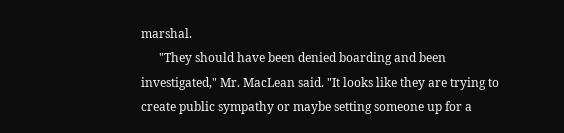marshal.
      "They should have been denied boarding and been investigated," Mr. MacLean said. "It looks like they are trying to create public sympathy or maybe setting someone up for a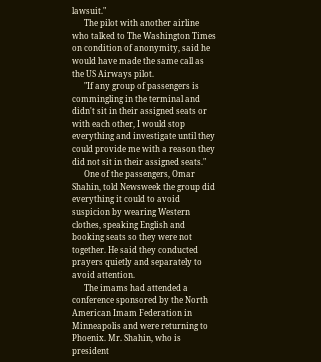lawsuit."
      The pilot with another airline who talked to The Washington Times on condition of anonymity, said he would have made the same call as the US Airways pilot.
      "If any group of passengers is commingling in the terminal and didn't sit in their assigned seats or with each other, I would stop everything and investigate until they could provide me with a reason they did not sit in their assigned seats."
      One of the passengers, Omar Shahin, told Newsweek the group did everything it could to avoid suspicion by wearing Western clothes, speaking English and booking seats so they were not together. He said they conducted prayers quietly and separately to avoid attention.
      The imams had attended a conference sponsored by the North American Imam Federation in Minneapolis and were returning to Phoenix. Mr. Shahin, who is president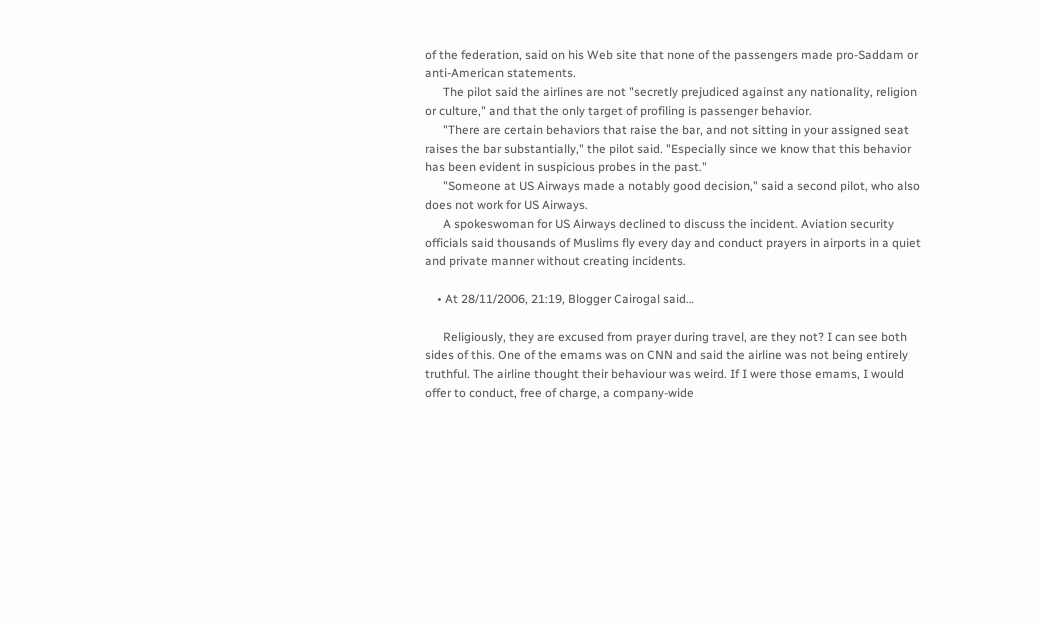of the federation, said on his Web site that none of the passengers made pro-Saddam or anti-American statements.
      The pilot said the airlines are not "secretly prejudiced against any nationality, religion or culture," and that the only target of profiling is passenger behavior.
      "There are certain behaviors that raise the bar, and not sitting in your assigned seat raises the bar substantially," the pilot said. "Especially since we know that this behavior has been evident in suspicious probes in the past."
      "Someone at US Airways made a notably good decision," said a second pilot, who also does not work for US Airways.
      A spokeswoman for US Airways declined to discuss the incident. Aviation security officials said thousands of Muslims fly every day and conduct prayers in airports in a quiet and private manner without creating incidents.

    • At 28/11/2006, 21:19, Blogger Cairogal said…

      Religiously, they are excused from prayer during travel, are they not? I can see both sides of this. One of the emams was on CNN and said the airline was not being entirely truthful. The airline thought their behaviour was weird. If I were those emams, I would offer to conduct, free of charge, a company-wide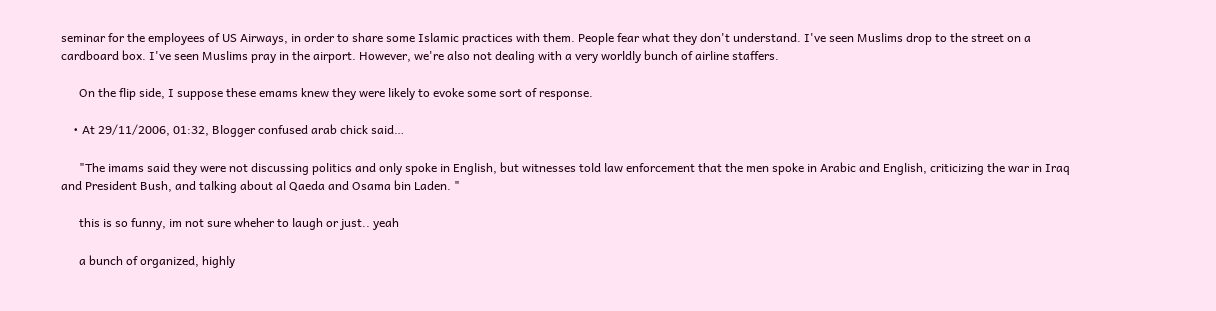seminar for the employees of US Airways, in order to share some Islamic practices with them. People fear what they don't understand. I've seen Muslims drop to the street on a cardboard box. I've seen Muslims pray in the airport. However, we're also not dealing with a very worldly bunch of airline staffers.

      On the flip side, I suppose these emams knew they were likely to evoke some sort of response.

    • At 29/11/2006, 01:32, Blogger confused arab chick said…

      "The imams said they were not discussing politics and only spoke in English, but witnesses told law enforcement that the men spoke in Arabic and English, criticizing the war in Iraq and President Bush, and talking about al Qaeda and Osama bin Laden. "

      this is so funny, im not sure wheher to laugh or just.. yeah

      a bunch of organized, highly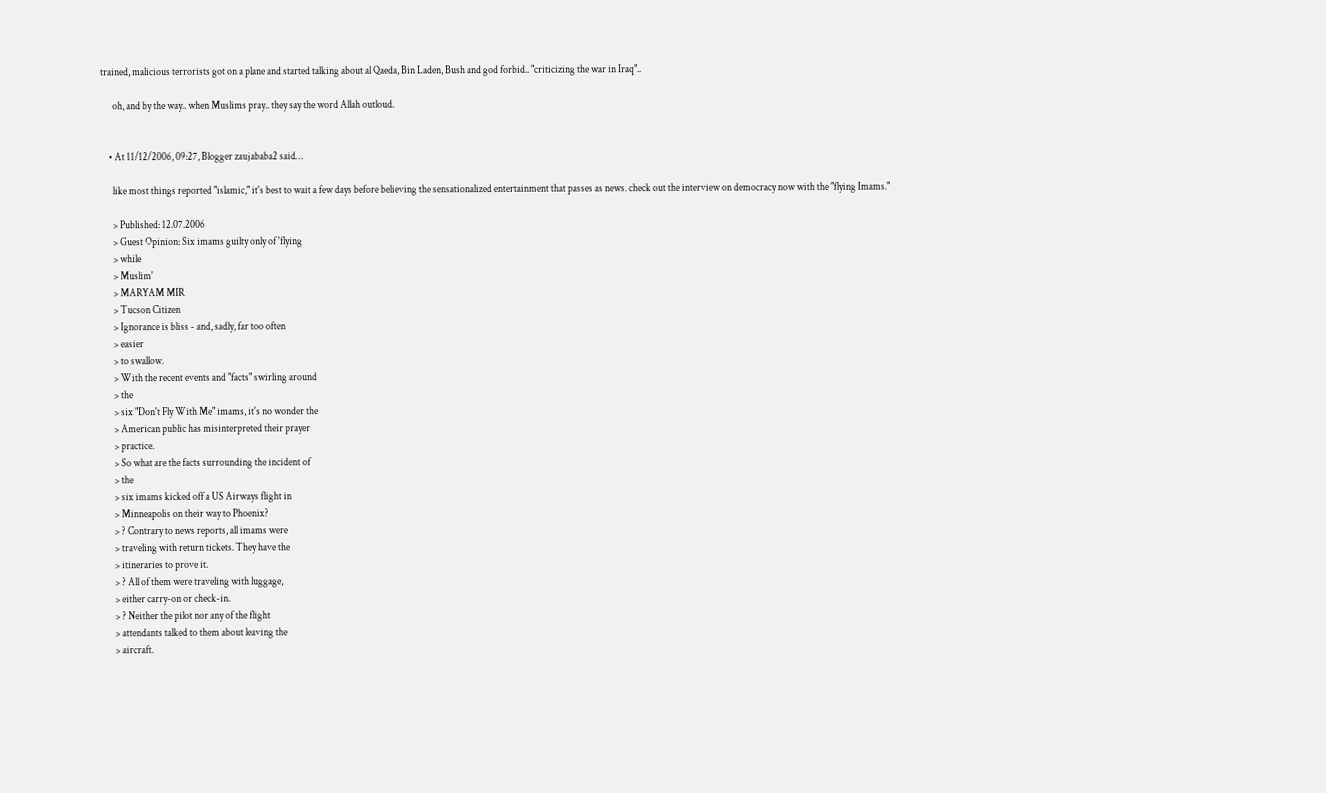trained, malicious terrorists got on a plane and started talking about al Qaeda, Bin Laden, Bush and god forbid.. "criticizing the war in Iraq"..

      oh, and by the way.. when Muslims pray.. they say the word Allah outloud.


    • At 11/12/2006, 09:27, Blogger zaujababa2 said…

      like most things reported "islamic," it's best to wait a few days before believing the sensationalized entertainment that passes as news. check out the interview on democracy now with the "flying Imams."

      > Published: 12.07.2006
      > Guest Opinion: Six imams guilty only of 'flying
      > while
      > Muslim'
      > MARYAM MIR
      > Tucson Citizen
      > Ignorance is bliss - and, sadly, far too often
      > easier
      > to swallow.
      > With the recent events and "facts" swirling around
      > the
      > six "Don't Fly With Me" imams, it's no wonder the
      > American public has misinterpreted their prayer
      > practice.
      > So what are the facts surrounding the incident of
      > the
      > six imams kicked off a US Airways flight in
      > Minneapolis on their way to Phoenix?
      > ? Contrary to news reports, all imams were
      > traveling with return tickets. They have the
      > itineraries to prove it.
      > ? All of them were traveling with luggage,
      > either carry-on or check-in.
      > ? Neither the pilot nor any of the flight
      > attendants talked to them about leaving the
      > aircraft.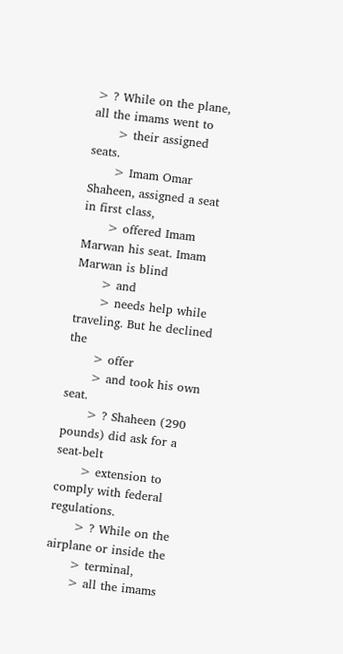> ? While on the plane, all the imams went to
      > their assigned seats.
      > Imam Omar Shaheen, assigned a seat in first class,
      > offered Imam Marwan his seat. Imam Marwan is blind
      > and
      > needs help while traveling. But he declined the
      > offer
      > and took his own seat.
      > ? Shaheen (290 pounds) did ask for a seat-belt
      > extension to comply with federal regulations.
      > ? While on the airplane or inside the
      > terminal,
      > all the imams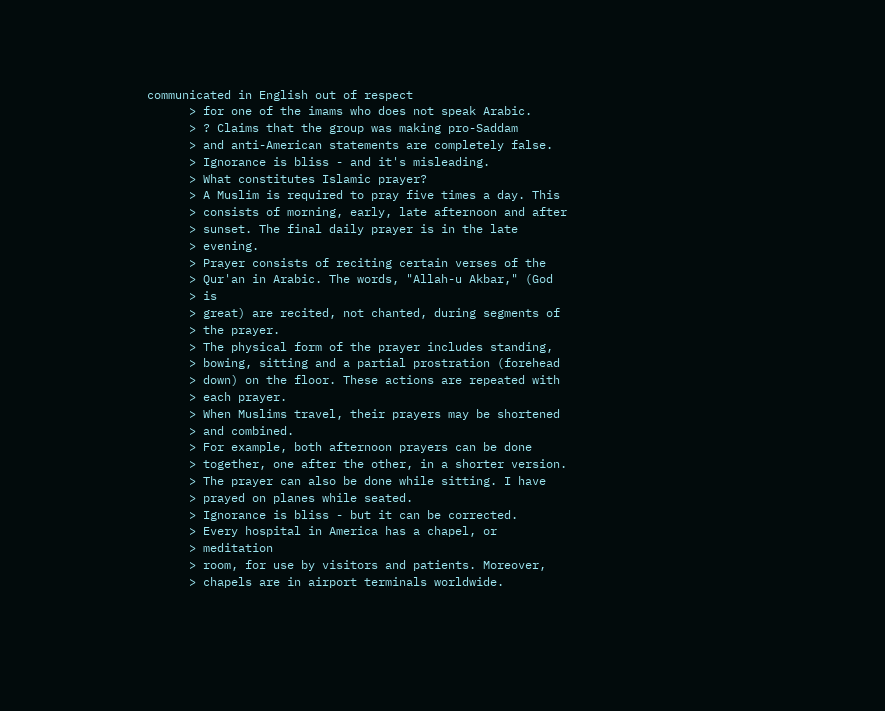communicated in English out of respect
      > for one of the imams who does not speak Arabic.
      > ? Claims that the group was making pro-Saddam
      > and anti-American statements are completely false.
      > Ignorance is bliss - and it's misleading.
      > What constitutes Islamic prayer?
      > A Muslim is required to pray five times a day. This
      > consists of morning, early, late afternoon and after
      > sunset. The final daily prayer is in the late
      > evening.
      > Prayer consists of reciting certain verses of the
      > Qur'an in Arabic. The words, "Allah-u Akbar," (God
      > is
      > great) are recited, not chanted, during segments of
      > the prayer.
      > The physical form of the prayer includes standing,
      > bowing, sitting and a partial prostration (forehead
      > down) on the floor. These actions are repeated with
      > each prayer.
      > When Muslims travel, their prayers may be shortened
      > and combined.
      > For example, both afternoon prayers can be done
      > together, one after the other, in a shorter version.
      > The prayer can also be done while sitting. I have
      > prayed on planes while seated.
      > Ignorance is bliss - but it can be corrected.
      > Every hospital in America has a chapel, or
      > meditation
      > room, for use by visitors and patients. Moreover,
      > chapels are in airport terminals worldwide.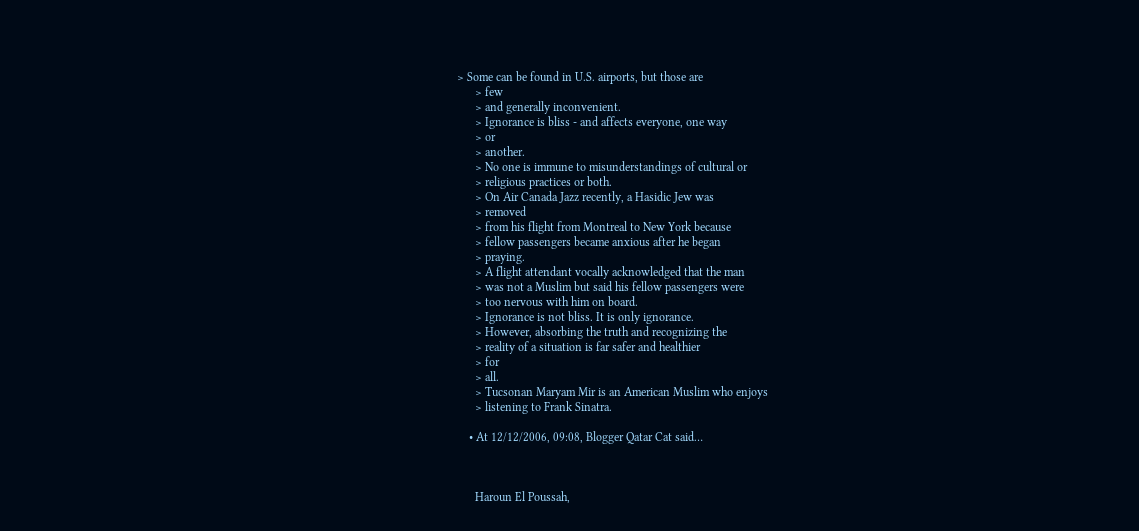> Some can be found in U.S. airports, but those are
      > few
      > and generally inconvenient.
      > Ignorance is bliss - and affects everyone, one way
      > or
      > another.
      > No one is immune to misunderstandings of cultural or
      > religious practices or both.
      > On Air Canada Jazz recently, a Hasidic Jew was
      > removed
      > from his flight from Montreal to New York because
      > fellow passengers became anxious after he began
      > praying.
      > A flight attendant vocally acknowledged that the man
      > was not a Muslim but said his fellow passengers were
      > too nervous with him on board.
      > Ignorance is not bliss. It is only ignorance.
      > However, absorbing the truth and recognizing the
      > reality of a situation is far safer and healthier
      > for
      > all.
      > Tucsonan Maryam Mir is an American Muslim who enjoys
      > listening to Frank Sinatra.

    • At 12/12/2006, 09:08, Blogger Qatar Cat said…



      Haroun El Poussah,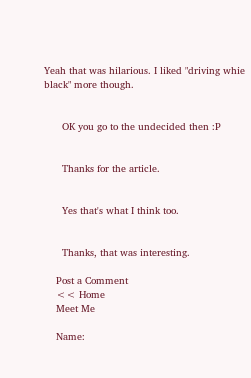Yeah that was hilarious. I liked "driving whie black" more though.


      OK you go to the undecided then :P


      Thanks for the article.


      Yes that's what I think too.


      Thanks, that was interesting.

    Post a Comment
    << Home
    Meet Me

    Name: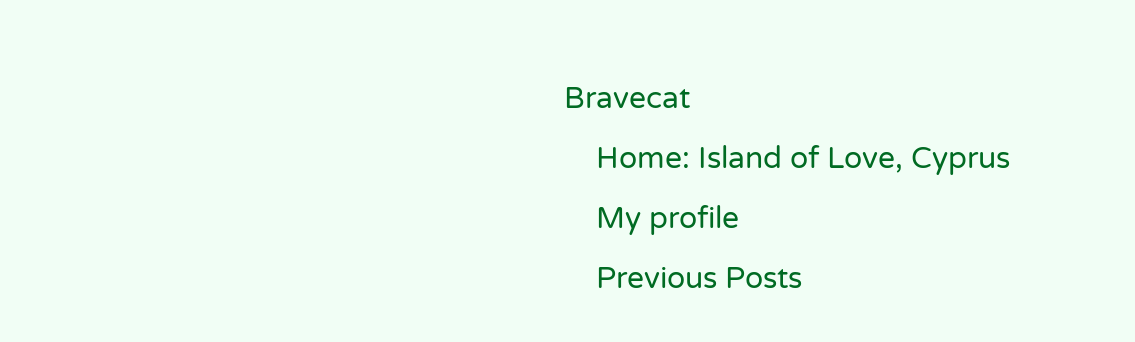Bravecat
    Home: Island of Love, Cyprus
    My profile
    Previous Posts